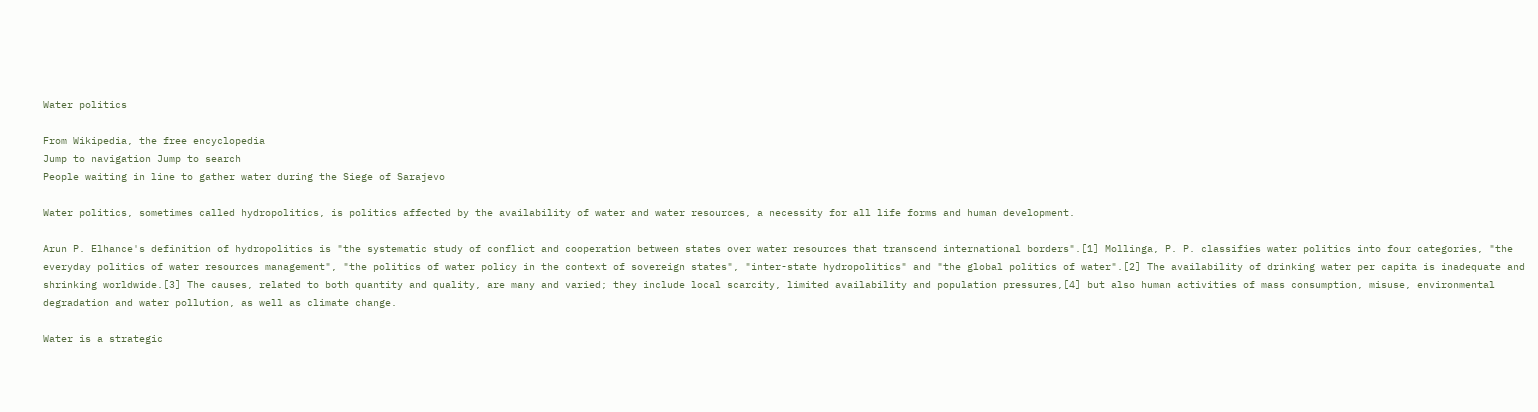Water politics

From Wikipedia, the free encyclopedia
Jump to navigation Jump to search
People waiting in line to gather water during the Siege of Sarajevo

Water politics, sometimes called hydropolitics, is politics affected by the availability of water and water resources, a necessity for all life forms and human development.

Arun P. Elhance's definition of hydropolitics is "the systematic study of conflict and cooperation between states over water resources that transcend international borders".[1] Mollinga, P. P. classifies water politics into four categories, "the everyday politics of water resources management", "the politics of water policy in the context of sovereign states", "inter-state hydropolitics" and "the global politics of water".[2] The availability of drinking water per capita is inadequate and shrinking worldwide.[3] The causes, related to both quantity and quality, are many and varied; they include local scarcity, limited availability and population pressures,[4] but also human activities of mass consumption, misuse, environmental degradation and water pollution, as well as climate change.

Water is a strategic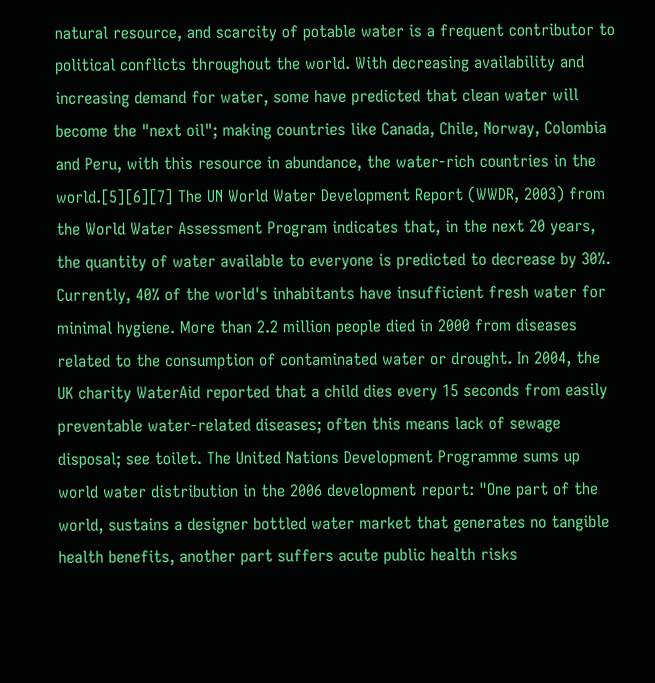natural resource, and scarcity of potable water is a frequent contributor to political conflicts throughout the world. With decreasing availability and increasing demand for water, some have predicted that clean water will become the "next oil"; making countries like Canada, Chile, Norway, Colombia and Peru, with this resource in abundance, the water-rich countries in the world.[5][6][7] The UN World Water Development Report (WWDR, 2003) from the World Water Assessment Program indicates that, in the next 20 years, the quantity of water available to everyone is predicted to decrease by 30%. Currently, 40% of the world's inhabitants have insufficient fresh water for minimal hygiene. More than 2.2 million people died in 2000 from diseases related to the consumption of contaminated water or drought. In 2004, the UK charity WaterAid reported that a child dies every 15 seconds from easily preventable water-related diseases; often this means lack of sewage disposal; see toilet. The United Nations Development Programme sums up world water distribution in the 2006 development report: "One part of the world, sustains a designer bottled water market that generates no tangible health benefits, another part suffers acute public health risks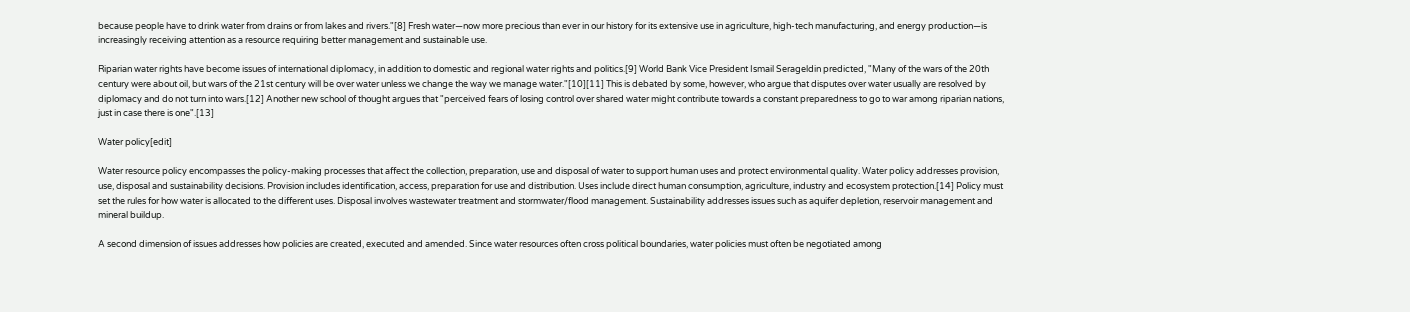because people have to drink water from drains or from lakes and rivers."[8] Fresh water—now more precious than ever in our history for its extensive use in agriculture, high-tech manufacturing, and energy production—is increasingly receiving attention as a resource requiring better management and sustainable use.

Riparian water rights have become issues of international diplomacy, in addition to domestic and regional water rights and politics.[9] World Bank Vice President Ismail Serageldin predicted, "Many of the wars of the 20th century were about oil, but wars of the 21st century will be over water unless we change the way we manage water."[10][11] This is debated by some, however, who argue that disputes over water usually are resolved by diplomacy and do not turn into wars.[12] Another new school of thought argues that "perceived fears of losing control over shared water might contribute towards a constant preparedness to go to war among riparian nations, just in case there is one".[13]

Water policy[edit]

Water resource policy encompasses the policy-making processes that affect the collection, preparation, use and disposal of water to support human uses and protect environmental quality. Water policy addresses provision, use, disposal and sustainability decisions. Provision includes identification, access, preparation for use and distribution. Uses include direct human consumption, agriculture, industry and ecosystem protection.[14] Policy must set the rules for how water is allocated to the different uses. Disposal involves wastewater treatment and stormwater/flood management. Sustainability addresses issues such as aquifer depletion, reservoir management and mineral buildup.

A second dimension of issues addresses how policies are created, executed and amended. Since water resources often cross political boundaries, water policies must often be negotiated among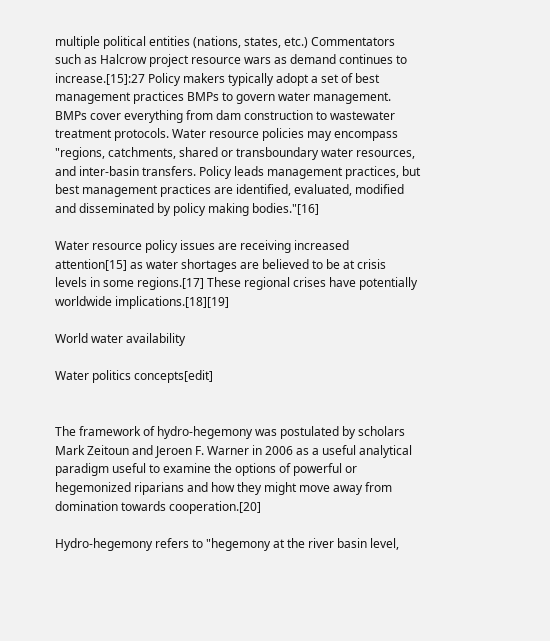multiple political entities (nations, states, etc.) Commentators such as Halcrow project resource wars as demand continues to increase.[15]:27 Policy makers typically adopt a set of best management practices BMPs to govern water management. BMPs cover everything from dam construction to wastewater treatment protocols. Water resource policies may encompass "regions, catchments, shared or transboundary water resources, and inter-basin transfers. Policy leads management practices, but best management practices are identified, evaluated, modified and disseminated by policy making bodies."[16]

Water resource policy issues are receiving increased attention[15] as water shortages are believed to be at crisis levels in some regions.[17] These regional crises have potentially worldwide implications.[18][19]

World water availability

Water politics concepts[edit]


The framework of hydro-hegemony was postulated by scholars Mark Zeitoun and Jeroen F. Warner in 2006 as a useful analytical paradigm useful to examine the options of powerful or hegemonized riparians and how they might move away from domination towards cooperation.[20]

Hydro-hegemony refers to "hegemony at the river basin level,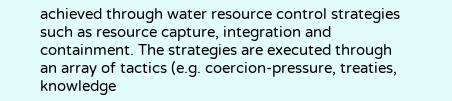achieved through water resource control strategies such as resource capture, integration and containment. The strategies are executed through an array of tactics (e.g. coercion-pressure, treaties, knowledge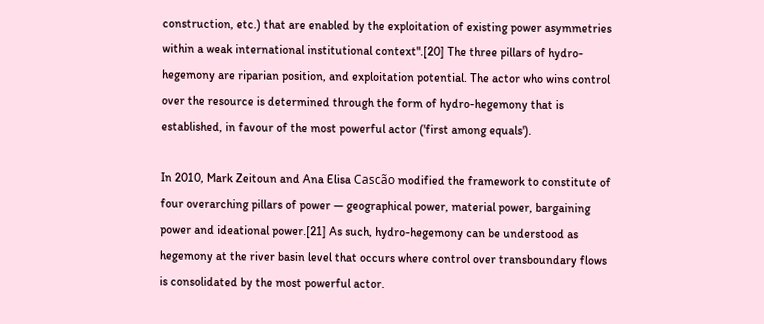construction, etc.) that are enabled by the exploitation of existing power asymmetries within a weak international institutional context".[20] The three pillars of hydro-hegemony are riparian position, and exploitation potential. The actor who wins control over the resource is determined through the form of hydro-hegemony that is established, in favour of the most powerful actor ('first among equals').

In 2010, Mark Zeitoun and Ana Elisa Cascão modified the framework to constitute of four overarching pillars of power — geographical power, material power, bargaining power and ideational power.[21] As such, hydro-hegemony can be understood as hegemony at the river basin level that occurs where control over transboundary flows is consolidated by the most powerful actor.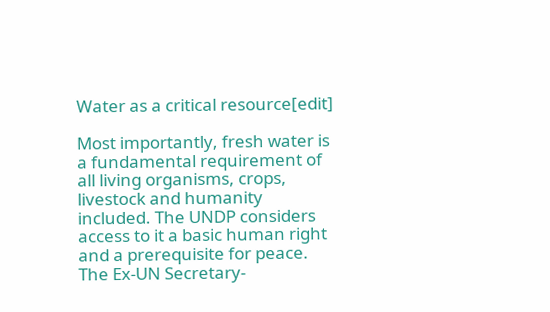Water as a critical resource[edit]

Most importantly, fresh water is a fundamental requirement of all living organisms, crops, livestock and humanity included. The UNDP considers access to it a basic human right and a prerequisite for peace. The Ex-UN Secretary-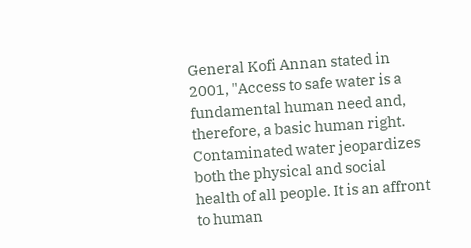General Kofi Annan stated in 2001, "Access to safe water is a fundamental human need and, therefore, a basic human right. Contaminated water jeopardizes both the physical and social health of all people. It is an affront to human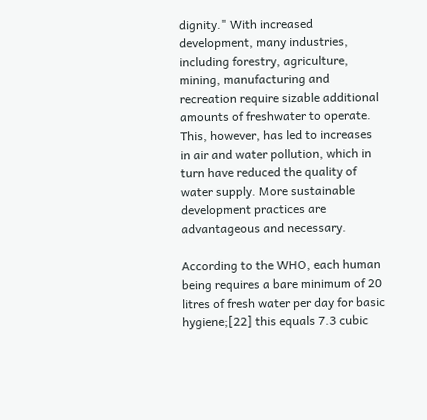dignity." With increased development, many industries, including forestry, agriculture, mining, manufacturing and recreation require sizable additional amounts of freshwater to operate. This, however, has led to increases in air and water pollution, which in turn have reduced the quality of water supply. More sustainable development practices are advantageous and necessary.

According to the WHO, each human being requires a bare minimum of 20 litres of fresh water per day for basic hygiene;[22] this equals 7.3 cubic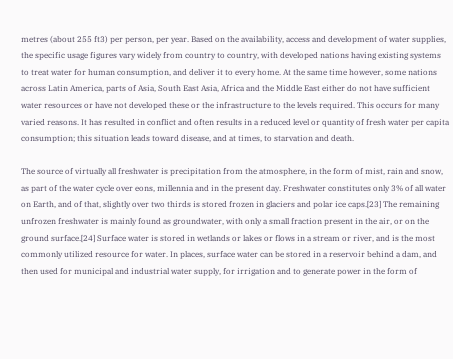metres (about 255 ft3) per person, per year. Based on the availability, access and development of water supplies, the specific usage figures vary widely from country to country, with developed nations having existing systems to treat water for human consumption, and deliver it to every home. At the same time however, some nations across Latin America, parts of Asia, South East Asia, Africa and the Middle East either do not have sufficient water resources or have not developed these or the infrastructure to the levels required. This occurs for many varied reasons. It has resulted in conflict and often results in a reduced level or quantity of fresh water per capita consumption; this situation leads toward disease, and at times, to starvation and death.

The source of virtually all freshwater is precipitation from the atmosphere, in the form of mist, rain and snow, as part of the water cycle over eons, millennia and in the present day. Freshwater constitutes only 3% of all water on Earth, and of that, slightly over two thirds is stored frozen in glaciers and polar ice caps.[23] The remaining unfrozen freshwater is mainly found as groundwater, with only a small fraction present in the air, or on the ground surface.[24] Surface water is stored in wetlands or lakes or flows in a stream or river, and is the most commonly utilized resource for water. In places, surface water can be stored in a reservoir behind a dam, and then used for municipal and industrial water supply, for irrigation and to generate power in the form of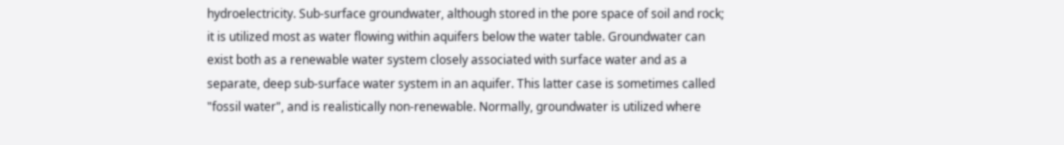hydroelectricity. Sub-surface groundwater, although stored in the pore space of soil and rock; it is utilized most as water flowing within aquifers below the water table. Groundwater can exist both as a renewable water system closely associated with surface water and as a separate, deep sub-surface water system in an aquifer. This latter case is sometimes called "fossil water", and is realistically non-renewable. Normally, groundwater is utilized where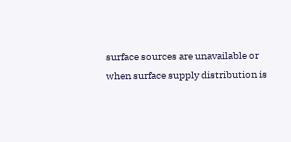surface sources are unavailable or when surface supply distribution is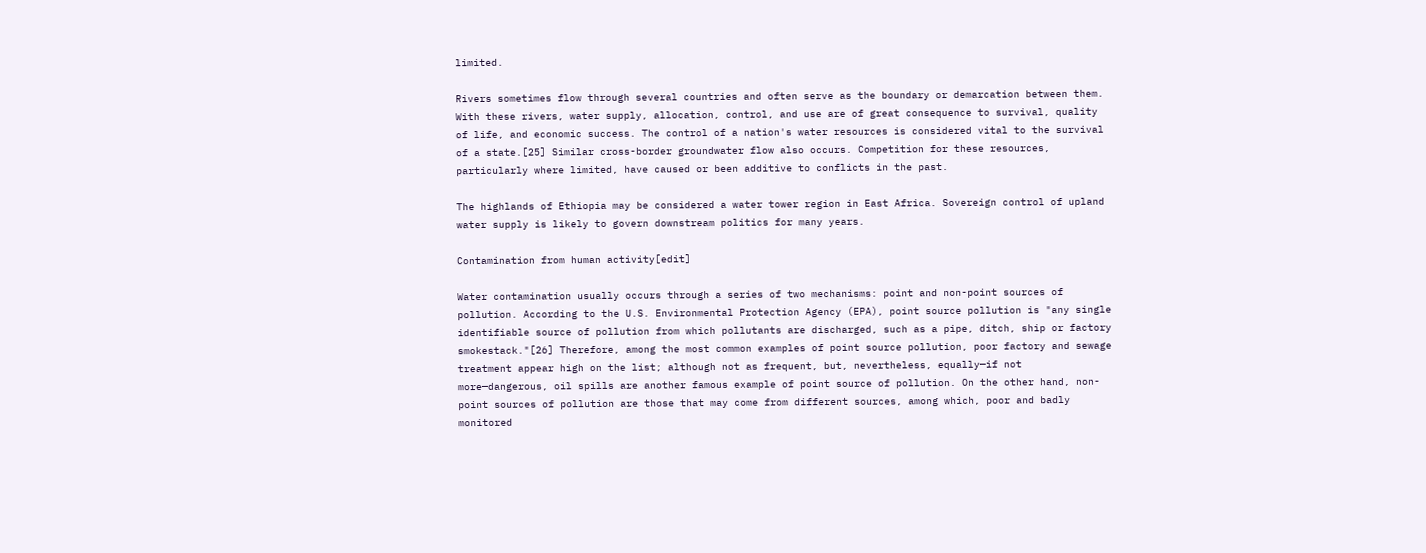limited.

Rivers sometimes flow through several countries and often serve as the boundary or demarcation between them. With these rivers, water supply, allocation, control, and use are of great consequence to survival, quality of life, and economic success. The control of a nation's water resources is considered vital to the survival of a state.[25] Similar cross-border groundwater flow also occurs. Competition for these resources, particularly where limited, have caused or been additive to conflicts in the past.

The highlands of Ethiopia may be considered a water tower region in East Africa. Sovereign control of upland water supply is likely to govern downstream politics for many years.

Contamination from human activity[edit]

Water contamination usually occurs through a series of two mechanisms: point and non-point sources of pollution. According to the U.S. Environmental Protection Agency (EPA), point source pollution is "any single identifiable source of pollution from which pollutants are discharged, such as a pipe, ditch, ship or factory smokestack."[26] Therefore, among the most common examples of point source pollution, poor factory and sewage treatment appear high on the list; although not as frequent, but, nevertheless, equally—if not more—dangerous, oil spills are another famous example of point source of pollution. On the other hand, non-point sources of pollution are those that may come from different sources, among which, poor and badly monitored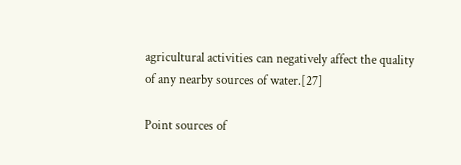agricultural activities can negatively affect the quality of any nearby sources of water.[27]

Point sources of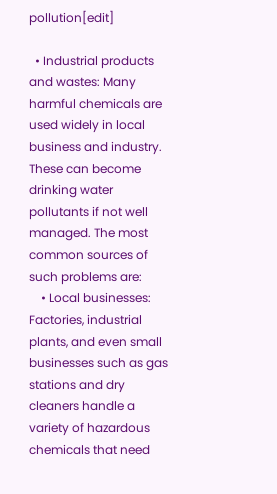pollution[edit]

  • Industrial products and wastes: Many harmful chemicals are used widely in local business and industry. These can become drinking water pollutants if not well managed. The most common sources of such problems are:
    • Local businesses: Factories, industrial plants, and even small businesses such as gas stations and dry cleaners handle a variety of hazardous chemicals that need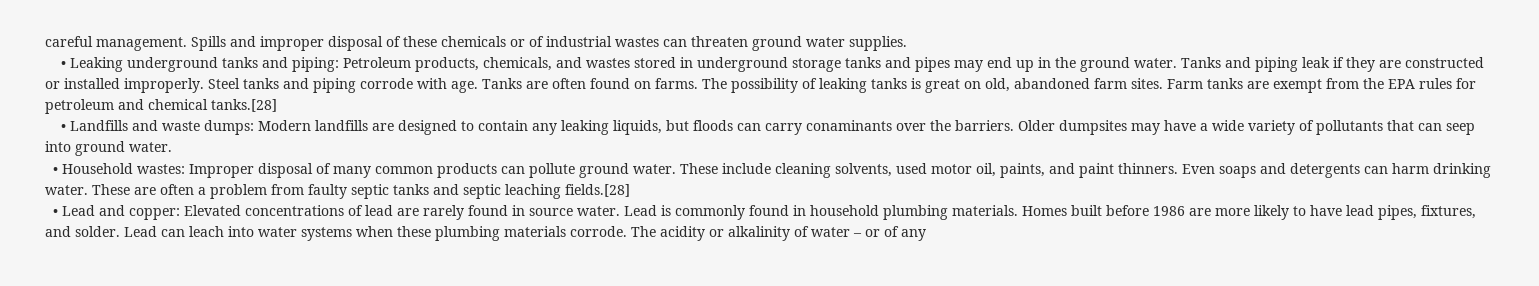careful management. Spills and improper disposal of these chemicals or of industrial wastes can threaten ground water supplies.
    • Leaking underground tanks and piping: Petroleum products, chemicals, and wastes stored in underground storage tanks and pipes may end up in the ground water. Tanks and piping leak if they are constructed or installed improperly. Steel tanks and piping corrode with age. Tanks are often found on farms. The possibility of leaking tanks is great on old, abandoned farm sites. Farm tanks are exempt from the EPA rules for petroleum and chemical tanks.[28]
    • Landfills and waste dumps: Modern landfills are designed to contain any leaking liquids, but floods can carry conaminants over the barriers. Older dumpsites may have a wide variety of pollutants that can seep into ground water.
  • Household wastes: Improper disposal of many common products can pollute ground water. These include cleaning solvents, used motor oil, paints, and paint thinners. Even soaps and detergents can harm drinking water. These are often a problem from faulty septic tanks and septic leaching fields.[28]
  • Lead and copper: Elevated concentrations of lead are rarely found in source water. Lead is commonly found in household plumbing materials. Homes built before 1986 are more likely to have lead pipes, fixtures, and solder. Lead can leach into water systems when these plumbing materials corrode. The acidity or alkalinity of water – or of any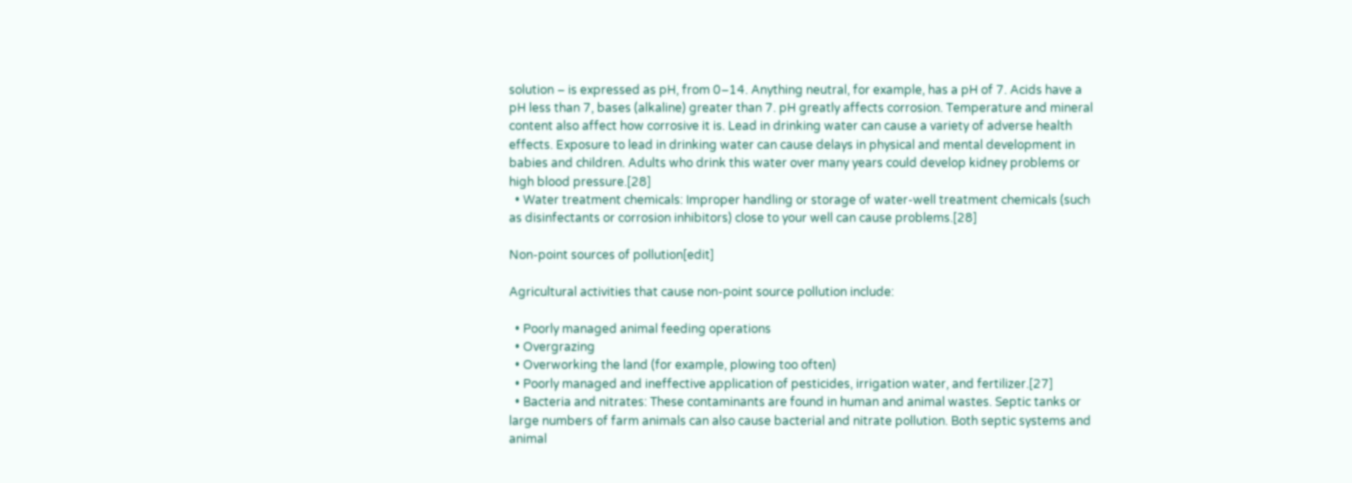solution – is expressed as pH, from 0–14. Anything neutral, for example, has a pH of 7. Acids have a pH less than 7, bases (alkaline) greater than 7. pH greatly affects corrosion. Temperature and mineral content also affect how corrosive it is. Lead in drinking water can cause a variety of adverse health effects. Exposure to lead in drinking water can cause delays in physical and mental development in babies and children. Adults who drink this water over many years could develop kidney problems or high blood pressure.[28]
  • Water treatment chemicals: Improper handling or storage of water-well treatment chemicals (such as disinfectants or corrosion inhibitors) close to your well can cause problems.[28]

Non-point sources of pollution[edit]

Agricultural activities that cause non-point source pollution include:

  • Poorly managed animal feeding operations
  • Overgrazing
  • Overworking the land (for example, plowing too often)
  • Poorly managed and ineffective application of pesticides, irrigation water, and fertilizer.[27]
  • Bacteria and nitrates: These contaminants are found in human and animal wastes. Septic tanks or large numbers of farm animals can also cause bacterial and nitrate pollution. Both septic systems and animal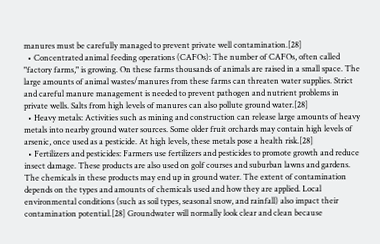manures must be carefully managed to prevent private well contamination.[28]
  • Concentrated animal feeding operations (CAFOs): The number of CAFOs, often called "factory farms," is growing. On these farms thousands of animals are raised in a small space. The large amounts of animal wastes/manures from these farms can threaten water supplies. Strict and careful manure management is needed to prevent pathogen and nutrient problems in private wells. Salts from high levels of manures can also pollute ground water.[28]
  • Heavy metals: Activities such as mining and construction can release large amounts of heavy metals into nearby ground water sources. Some older fruit orchards may contain high levels of arsenic, once used as a pesticide. At high levels, these metals pose a health risk.[28]
  • Fertilizers and pesticides: Farmers use fertilizers and pesticides to promote growth and reduce insect damage. These products are also used on golf courses and suburban lawns and gardens. The chemicals in these products may end up in ground water. The extent of contamination depends on the types and amounts of chemicals used and how they are applied. Local environmental conditions (such as soil types, seasonal snow, and rainfall) also impact their contamination potential.[28] Groundwater will normally look clear and clean because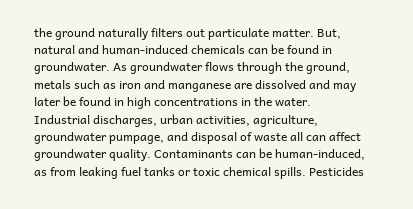the ground naturally filters out particulate matter. But, natural and human-induced chemicals can be found in groundwater. As groundwater flows through the ground, metals such as iron and manganese are dissolved and may later be found in high concentrations in the water. Industrial discharges, urban activities, agriculture, groundwater pumpage, and disposal of waste all can affect groundwater quality. Contaminants can be human-induced, as from leaking fuel tanks or toxic chemical spills. Pesticides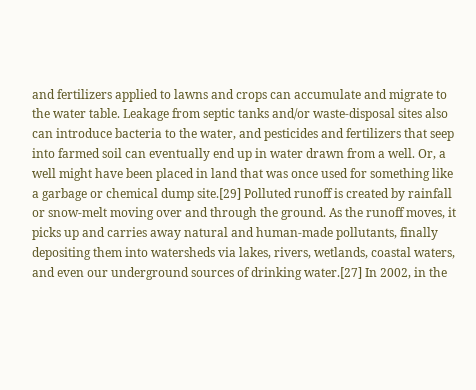and fertilizers applied to lawns and crops can accumulate and migrate to the water table. Leakage from septic tanks and/or waste-disposal sites also can introduce bacteria to the water, and pesticides and fertilizers that seep into farmed soil can eventually end up in water drawn from a well. Or, a well might have been placed in land that was once used for something like a garbage or chemical dump site.[29] Polluted runoff is created by rainfall or snow-melt moving over and through the ground. As the runoff moves, it picks up and carries away natural and human-made pollutants, finally depositing them into watersheds via lakes, rivers, wetlands, coastal waters, and even our underground sources of drinking water.[27] In 2002, in the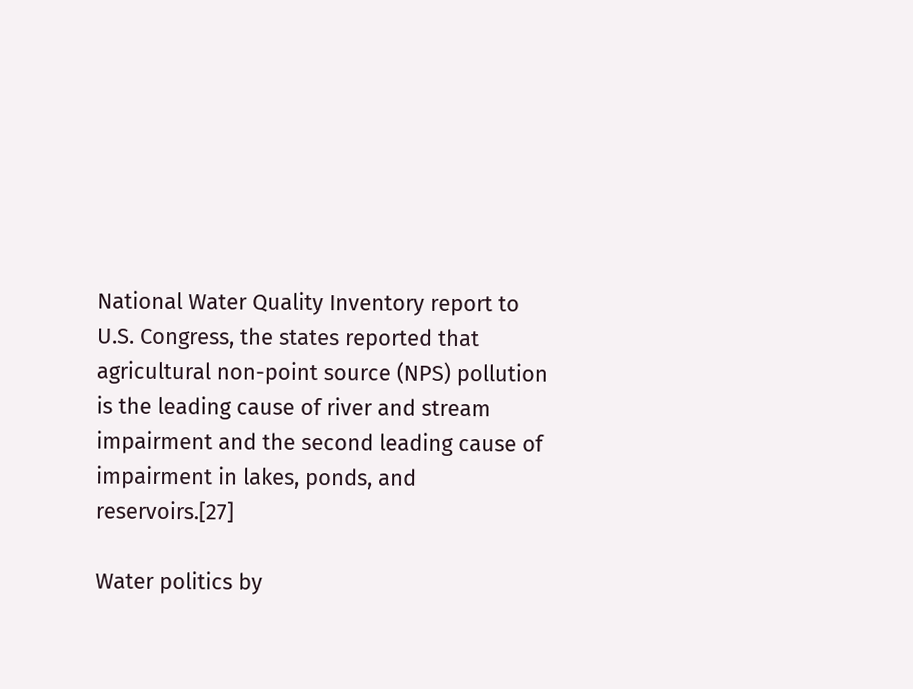National Water Quality Inventory report to U.S. Congress, the states reported that agricultural non-point source (NPS) pollution is the leading cause of river and stream impairment and the second leading cause of impairment in lakes, ponds, and reservoirs.[27]

Water politics by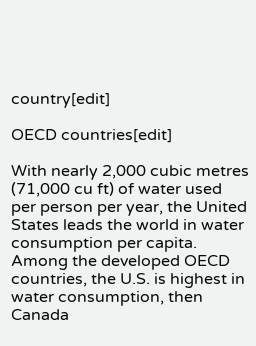country[edit]

OECD countries[edit]

With nearly 2,000 cubic metres (71,000 cu ft) of water used per person per year, the United States leads the world in water consumption per capita. Among the developed OECD countries, the U.S. is highest in water consumption, then Canada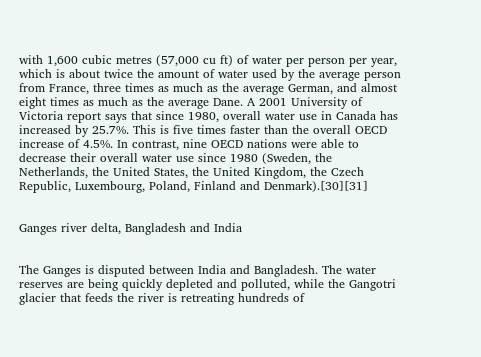with 1,600 cubic metres (57,000 cu ft) of water per person per year, which is about twice the amount of water used by the average person from France, three times as much as the average German, and almost eight times as much as the average Dane. A 2001 University of Victoria report says that since 1980, overall water use in Canada has increased by 25.7%. This is five times faster than the overall OECD increase of 4.5%. In contrast, nine OECD nations were able to decrease their overall water use since 1980 (Sweden, the Netherlands, the United States, the United Kingdom, the Czech Republic, Luxembourg, Poland, Finland and Denmark).[30][31]


Ganges river delta, Bangladesh and India


The Ganges is disputed between India and Bangladesh. The water reserves are being quickly depleted and polluted, while the Gangotri glacier that feeds the river is retreating hundreds of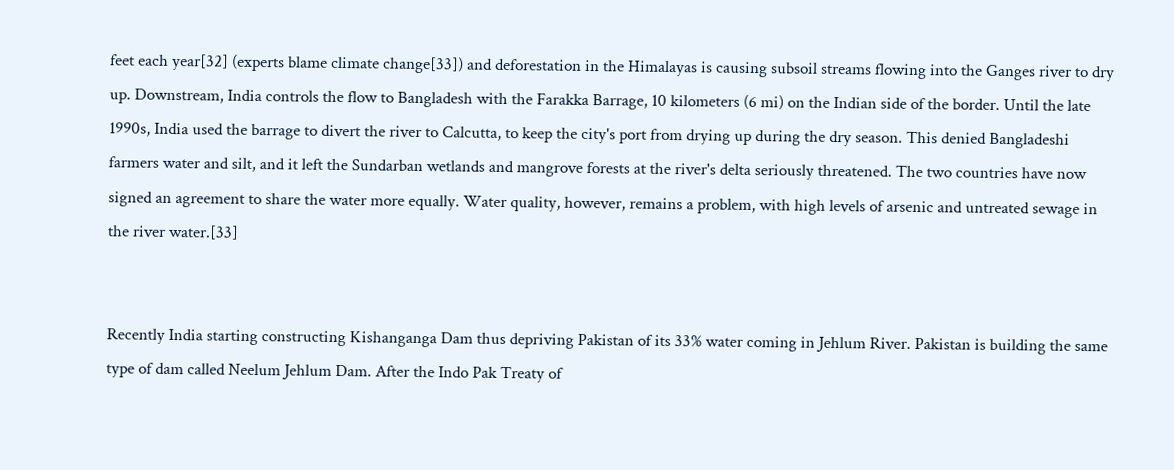feet each year[32] (experts blame climate change[33]) and deforestation in the Himalayas is causing subsoil streams flowing into the Ganges river to dry up. Downstream, India controls the flow to Bangladesh with the Farakka Barrage, 10 kilometers (6 mi) on the Indian side of the border. Until the late 1990s, India used the barrage to divert the river to Calcutta, to keep the city's port from drying up during the dry season. This denied Bangladeshi farmers water and silt, and it left the Sundarban wetlands and mangrove forests at the river's delta seriously threatened. The two countries have now signed an agreement to share the water more equally. Water quality, however, remains a problem, with high levels of arsenic and untreated sewage in the river water.[33]


Recently India starting constructing Kishanganga Dam thus depriving Pakistan of its 33% water coming in Jehlum River. Pakistan is building the same type of dam called Neelum Jehlum Dam. After the Indo Pak Treaty of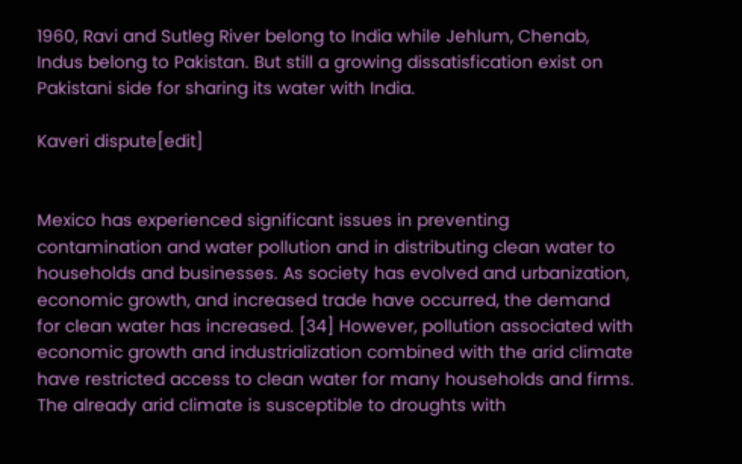1960, Ravi and Sutleg River belong to India while Jehlum, Chenab, Indus belong to Pakistan. But still a growing dissatisfication exist on Pakistani side for sharing its water with India.

Kaveri dispute[edit]


Mexico has experienced significant issues in preventing contamination and water pollution and in distributing clean water to households and businesses. As society has evolved and urbanization, economic growth, and increased trade have occurred, the demand for clean water has increased. [34] However, pollution associated with economic growth and industrialization combined with the arid climate have restricted access to clean water for many households and firms. The already arid climate is susceptible to droughts with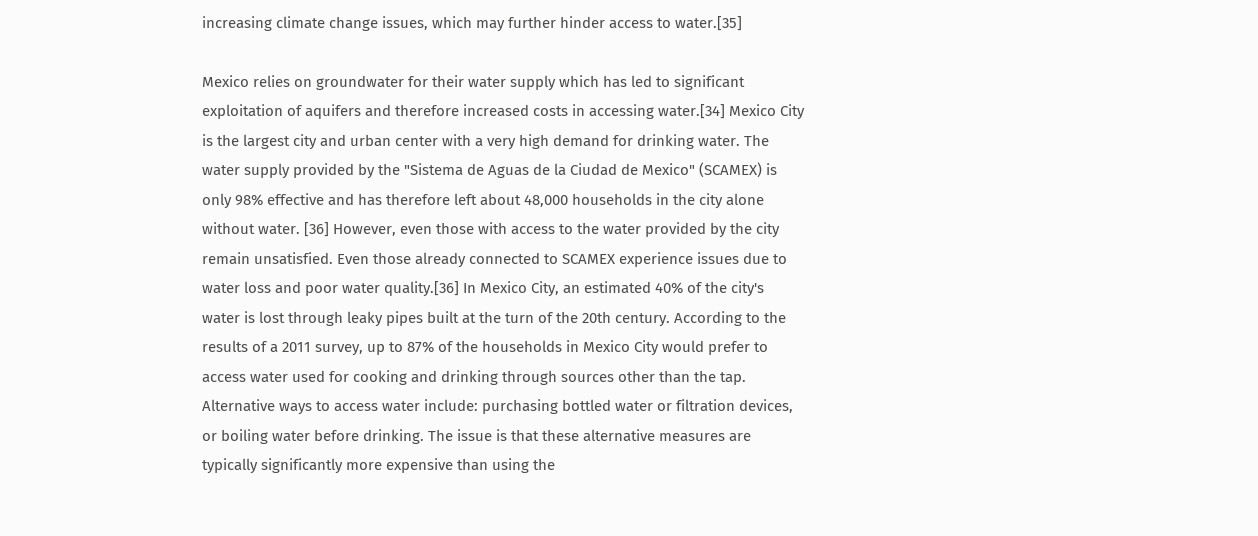increasing climate change issues, which may further hinder access to water.[35]

Mexico relies on groundwater for their water supply which has led to significant exploitation of aquifers and therefore increased costs in accessing water.[34] Mexico City is the largest city and urban center with a very high demand for drinking water. The water supply provided by the "Sistema de Aguas de la Ciudad de Mexico" (SCAMEX) is only 98% effective and has therefore left about 48,000 households in the city alone without water. [36] However, even those with access to the water provided by the city remain unsatisfied. Even those already connected to SCAMEX experience issues due to water loss and poor water quality.[36] In Mexico City, an estimated 40% of the city's water is lost through leaky pipes built at the turn of the 20th century. According to the results of a 2011 survey, up to 87% of the households in Mexico City would prefer to access water used for cooking and drinking through sources other than the tap. Alternative ways to access water include: purchasing bottled water or filtration devices, or boiling water before drinking. The issue is that these alternative measures are typically significantly more expensive than using the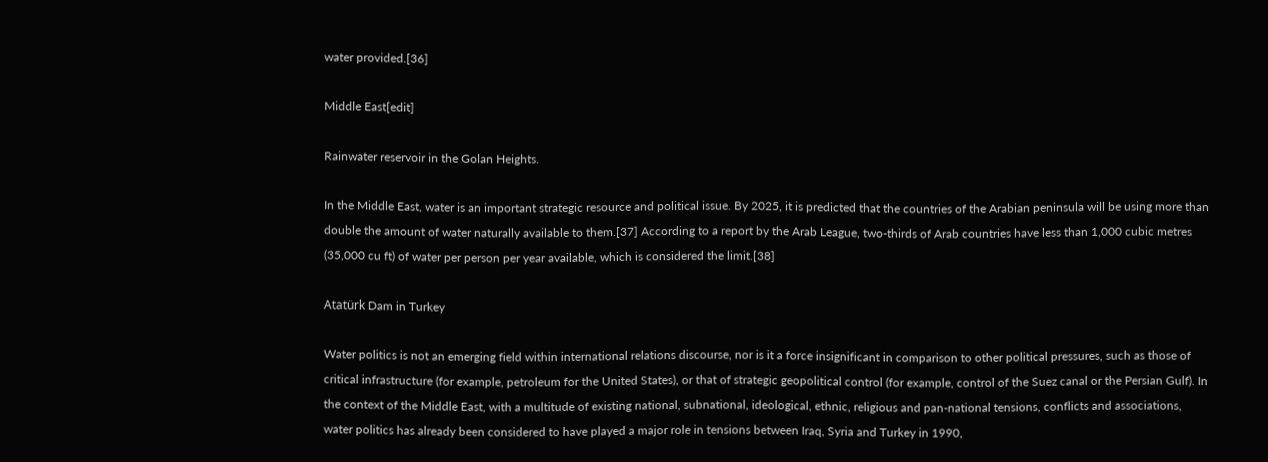water provided.[36]

Middle East[edit]

Rainwater reservoir in the Golan Heights.

In the Middle East, water is an important strategic resource and political issue. By 2025, it is predicted that the countries of the Arabian peninsula will be using more than double the amount of water naturally available to them.[37] According to a report by the Arab League, two-thirds of Arab countries have less than 1,000 cubic metres (35,000 cu ft) of water per person per year available, which is considered the limit.[38]

Atatürk Dam in Turkey

Water politics is not an emerging field within international relations discourse, nor is it a force insignificant in comparison to other political pressures, such as those of critical infrastructure (for example, petroleum for the United States), or that of strategic geopolitical control (for example, control of the Suez canal or the Persian Gulf). In the context of the Middle East, with a multitude of existing national, subnational, ideological, ethnic, religious and pan-national tensions, conflicts and associations, water politics has already been considered to have played a major role in tensions between Iraq, Syria and Turkey in 1990,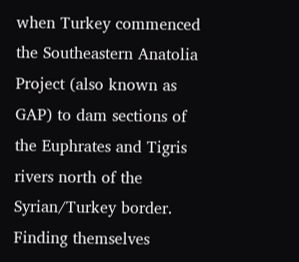when Turkey commenced the Southeastern Anatolia Project (also known as GAP) to dam sections of the Euphrates and Tigris rivers north of the Syrian/Turkey border. Finding themselves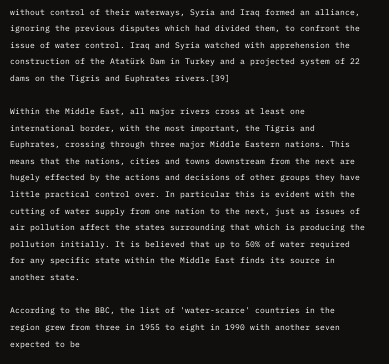without control of their waterways, Syria and Iraq formed an alliance, ignoring the previous disputes which had divided them, to confront the issue of water control. Iraq and Syria watched with apprehension the construction of the Atatürk Dam in Turkey and a projected system of 22 dams on the Tigris and Euphrates rivers.[39]

Within the Middle East, all major rivers cross at least one international border, with the most important, the Tigris and Euphrates, crossing through three major Middle Eastern nations. This means that the nations, cities and towns downstream from the next are hugely effected by the actions and decisions of other groups they have little practical control over. In particular this is evident with the cutting of water supply from one nation to the next, just as issues of air pollution affect the states surrounding that which is producing the pollution initially. It is believed that up to 50% of water required for any specific state within the Middle East finds its source in another state.

According to the BBC, the list of 'water-scarce' countries in the region grew from three in 1955 to eight in 1990 with another seven expected to be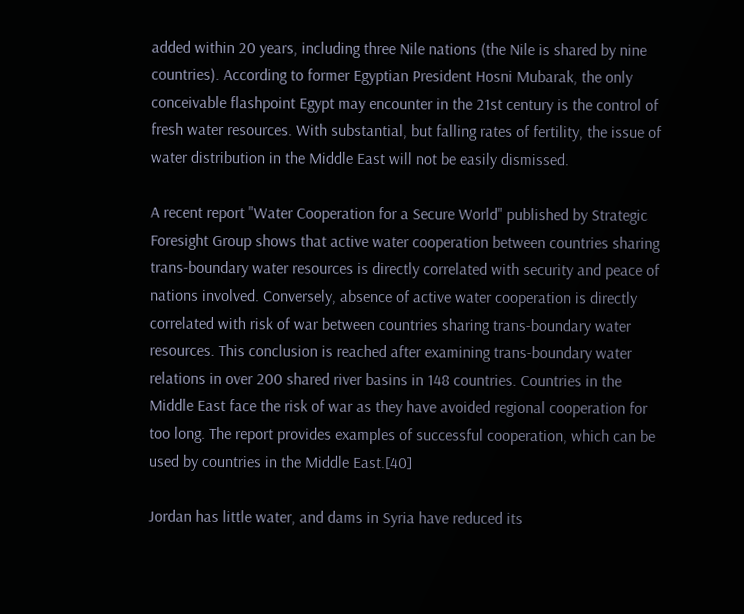added within 20 years, including three Nile nations (the Nile is shared by nine countries). According to former Egyptian President Hosni Mubarak, the only conceivable flashpoint Egypt may encounter in the 21st century is the control of fresh water resources. With substantial, but falling rates of fertility, the issue of water distribution in the Middle East will not be easily dismissed.

A recent report "Water Cooperation for a Secure World" published by Strategic Foresight Group shows that active water cooperation between countries sharing trans-boundary water resources is directly correlated with security and peace of nations involved. Conversely, absence of active water cooperation is directly correlated with risk of war between countries sharing trans-boundary water resources. This conclusion is reached after examining trans-boundary water relations in over 200 shared river basins in 148 countries. Countries in the Middle East face the risk of war as they have avoided regional cooperation for too long. The report provides examples of successful cooperation, which can be used by countries in the Middle East.[40]

Jordan has little water, and dams in Syria have reduced its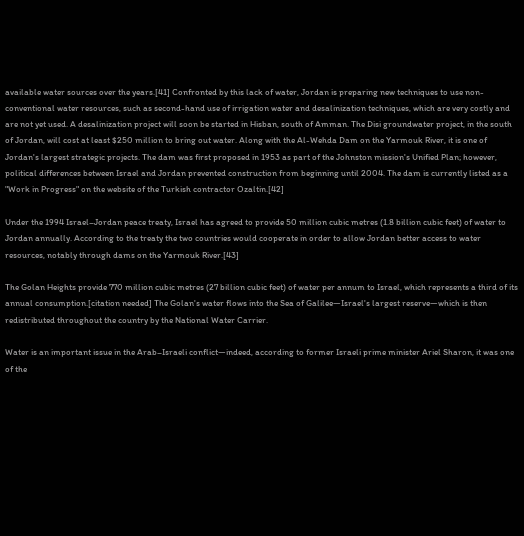available water sources over the years.[41] Confronted by this lack of water, Jordan is preparing new techniques to use non-conventional water resources, such as second-hand use of irrigation water and desalinization techniques, which are very costly and are not yet used. A desalinization project will soon be started in Hisban, south of Amman. The Disi groundwater project, in the south of Jordan, will cost at least $250 million to bring out water. Along with the Al-Wehda Dam on the Yarmouk River, it is one of Jordan's largest strategic projects. The dam was first proposed in 1953 as part of the Johnston mission's Unified Plan; however, political differences between Israel and Jordan prevented construction from beginning until 2004. The dam is currently listed as a "Work in Progress" on the website of the Turkish contractor Ozaltin.[42]

Under the 1994 Israel–Jordan peace treaty, Israel has agreed to provide 50 million cubic metres (1.8 billion cubic feet) of water to Jordan annually. According to the treaty the two countries would cooperate in order to allow Jordan better access to water resources, notably through dams on the Yarmouk River.[43]

The Golan Heights provide 770 million cubic metres (27 billion cubic feet) of water per annum to Israel, which represents a third of its annual consumption.[citation needed] The Golan's water flows into the Sea of Galilee—Israel's largest reserve—which is then redistributed throughout the country by the National Water Carrier.

Water is an important issue in the Arab–Israeli conflict—indeed, according to former Israeli prime minister Ariel Sharon, it was one of the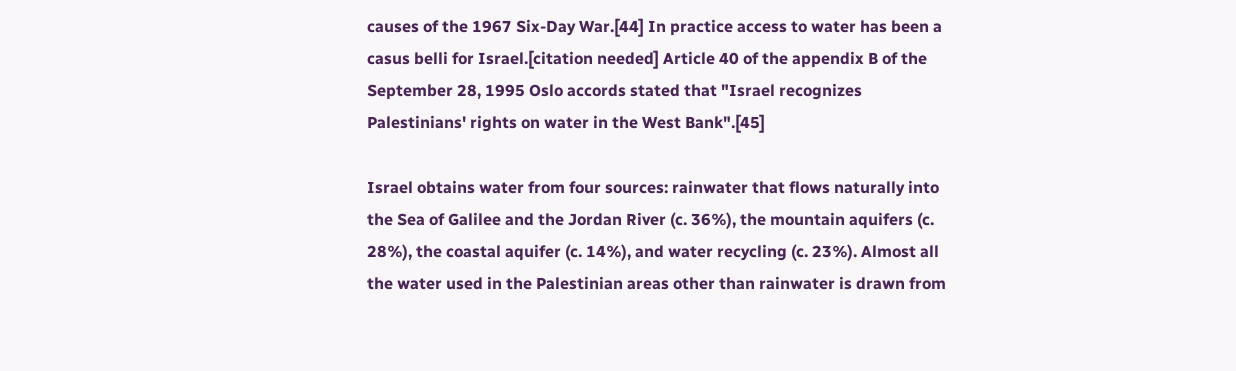causes of the 1967 Six-Day War.[44] In practice access to water has been a casus belli for Israel.[citation needed] Article 40 of the appendix B of the September 28, 1995 Oslo accords stated that "Israel recognizes Palestinians' rights on water in the West Bank".[45]

Israel obtains water from four sources: rainwater that flows naturally into the Sea of Galilee and the Jordan River (c. 36%), the mountain aquifers (c. 28%), the coastal aquifer (c. 14%), and water recycling (c. 23%). Almost all the water used in the Palestinian areas other than rainwater is drawn from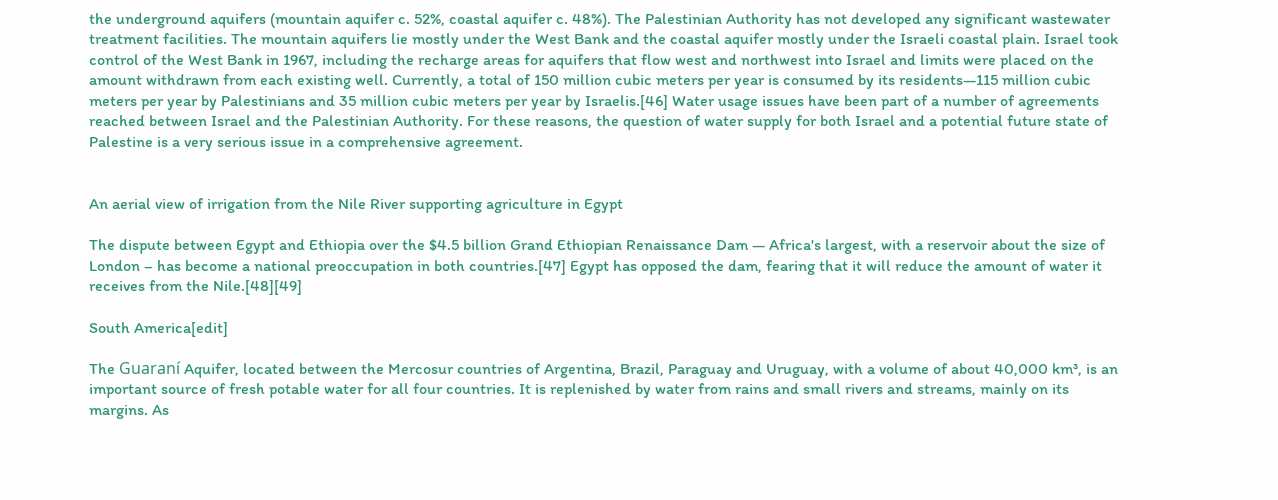the underground aquifers (mountain aquifer c. 52%, coastal aquifer c. 48%). The Palestinian Authority has not developed any significant wastewater treatment facilities. The mountain aquifers lie mostly under the West Bank and the coastal aquifer mostly under the Israeli coastal plain. Israel took control of the West Bank in 1967, including the recharge areas for aquifers that flow west and northwest into Israel and limits were placed on the amount withdrawn from each existing well. Currently, a total of 150 million cubic meters per year is consumed by its residents—115 million cubic meters per year by Palestinians and 35 million cubic meters per year by Israelis.[46] Water usage issues have been part of a number of agreements reached between Israel and the Palestinian Authority. For these reasons, the question of water supply for both Israel and a potential future state of Palestine is a very serious issue in a comprehensive agreement.


An aerial view of irrigation from the Nile River supporting agriculture in Egypt

The dispute between Egypt and Ethiopia over the $4.5 billion Grand Ethiopian Renaissance Dam — Africa's largest, with a reservoir about the size of London – has become a national preoccupation in both countries.[47] Egypt has opposed the dam, fearing that it will reduce the amount of water it receives from the Nile.[48][49]

South America[edit]

The Guaraní Aquifer, located between the Mercosur countries of Argentina, Brazil, Paraguay and Uruguay, with a volume of about 40,000 km³, is an important source of fresh potable water for all four countries. It is replenished by water from rains and small rivers and streams, mainly on its margins. As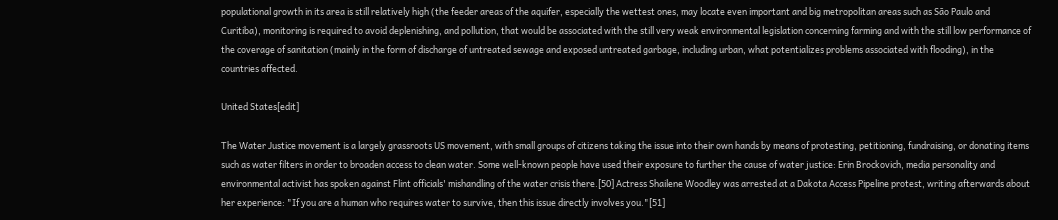populational growth in its area is still relatively high (the feeder areas of the aquifer, especially the wettest ones, may locate even important and big metropolitan areas such as São Paulo and Curitiba), monitoring is required to avoid deplenishing, and pollution, that would be associated with the still very weak environmental legislation concerning farming and with the still low performance of the coverage of sanitation (mainly in the form of discharge of untreated sewage and exposed untreated garbage, including urban, what potentializes problems associated with flooding), in the countries affected.

United States[edit]

The Water Justice movement is a largely grassroots US movement, with small groups of citizens taking the issue into their own hands by means of protesting, petitioning, fundraising, or donating items such as water filters in order to broaden access to clean water. Some well-known people have used their exposure to further the cause of water justice: Erin Brockovich, media personality and environmental activist has spoken against Flint officials' mishandling of the water crisis there.[50] Actress Shailene Woodley was arrested at a Dakota Access Pipeline protest, writing afterwards about her experience: "If you are a human who requires water to survive, then this issue directly involves you."[51]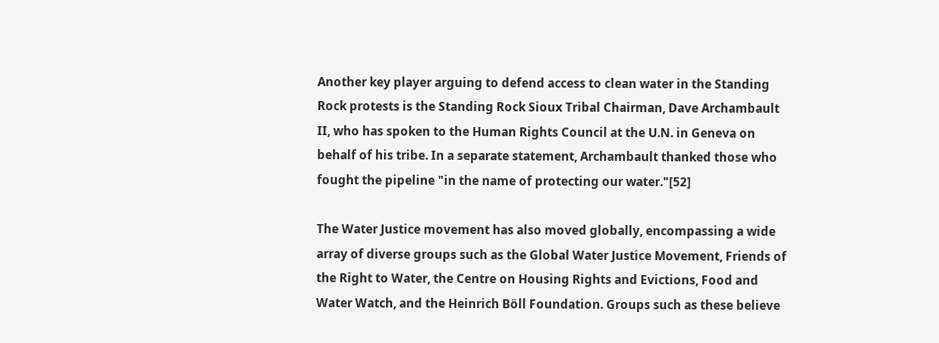Another key player arguing to defend access to clean water in the Standing Rock protests is the Standing Rock Sioux Tribal Chairman, Dave Archambault II, who has spoken to the Human Rights Council at the U.N. in Geneva on behalf of his tribe. In a separate statement, Archambault thanked those who fought the pipeline "in the name of protecting our water."[52]

The Water Justice movement has also moved globally, encompassing a wide array of diverse groups such as the Global Water Justice Movement, Friends of the Right to Water, the Centre on Housing Rights and Evictions, Food and Water Watch, and the Heinrich Böll Foundation. Groups such as these believe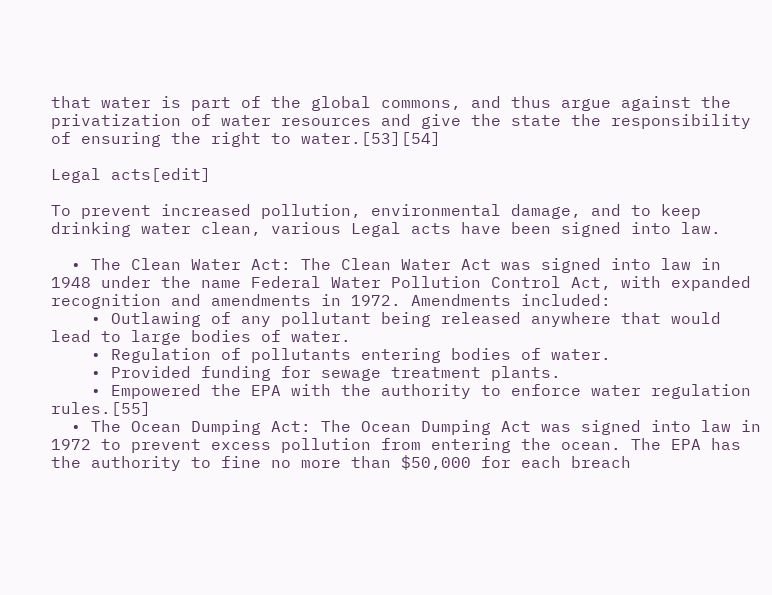that water is part of the global commons, and thus argue against the privatization of water resources and give the state the responsibility of ensuring the right to water.[53][54]

Legal acts[edit]

To prevent increased pollution, environmental damage, and to keep drinking water clean, various Legal acts have been signed into law.

  • The Clean Water Act: The Clean Water Act was signed into law in 1948 under the name Federal Water Pollution Control Act, with expanded recognition and amendments in 1972. Amendments included:
    • Outlawing of any pollutant being released anywhere that would lead to large bodies of water.
    • Regulation of pollutants entering bodies of water.
    • Provided funding for sewage treatment plants.
    • Empowered the EPA with the authority to enforce water regulation rules.[55]
  • The Ocean Dumping Act: The Ocean Dumping Act was signed into law in 1972 to prevent excess pollution from entering the ocean. The EPA has the authority to fine no more than $50,000 for each breach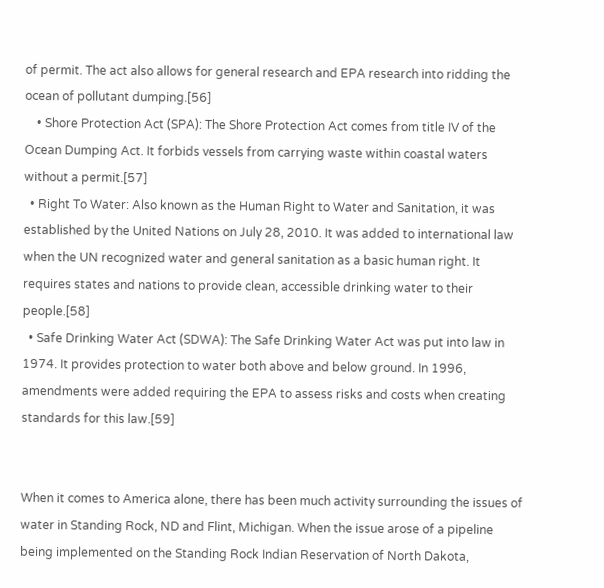of permit. The act also allows for general research and EPA research into ridding the ocean of pollutant dumping.[56]
    • Shore Protection Act (SPA): The Shore Protection Act comes from title IV of the Ocean Dumping Act. It forbids vessels from carrying waste within coastal waters without a permit.[57]
  • Right To Water: Also known as the Human Right to Water and Sanitation, it was established by the United Nations on July 28, 2010. It was added to international law when the UN recognized water and general sanitation as a basic human right. It requires states and nations to provide clean, accessible drinking water to their people.[58]
  • Safe Drinking Water Act (SDWA): The Safe Drinking Water Act was put into law in 1974. It provides protection to water both above and below ground. In 1996, amendments were added requiring the EPA to assess risks and costs when creating standards for this law.[59]


When it comes to America alone, there has been much activity surrounding the issues of water in Standing Rock, ND and Flint, Michigan. When the issue arose of a pipeline being implemented on the Standing Rock Indian Reservation of North Dakota,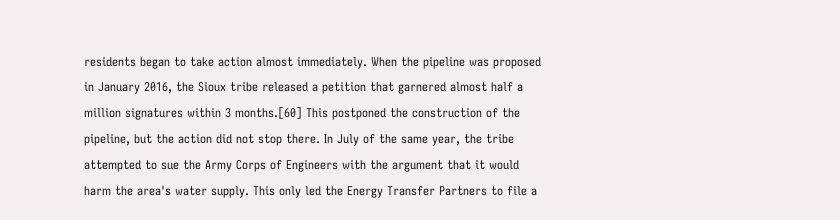residents began to take action almost immediately. When the pipeline was proposed in January 2016, the Sioux tribe released a petition that garnered almost half a million signatures within 3 months.[60] This postponed the construction of the pipeline, but the action did not stop there. In July of the same year, the tribe attempted to sue the Army Corps of Engineers with the argument that it would harm the area's water supply. This only led the Energy Transfer Partners to file a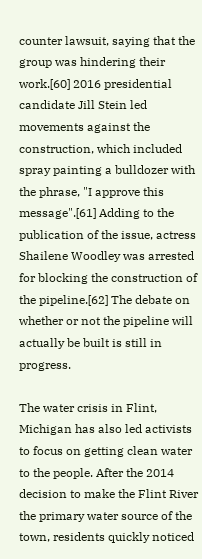counter lawsuit, saying that the group was hindering their work.[60] 2016 presidential candidate Jill Stein led movements against the construction, which included spray painting a bulldozer with the phrase, "I approve this message".[61] Adding to the publication of the issue, actress Shailene Woodley was arrested for blocking the construction of the pipeline.[62] The debate on whether or not the pipeline will actually be built is still in progress.

The water crisis in Flint, Michigan has also led activists to focus on getting clean water to the people. After the 2014 decision to make the Flint River the primary water source of the town, residents quickly noticed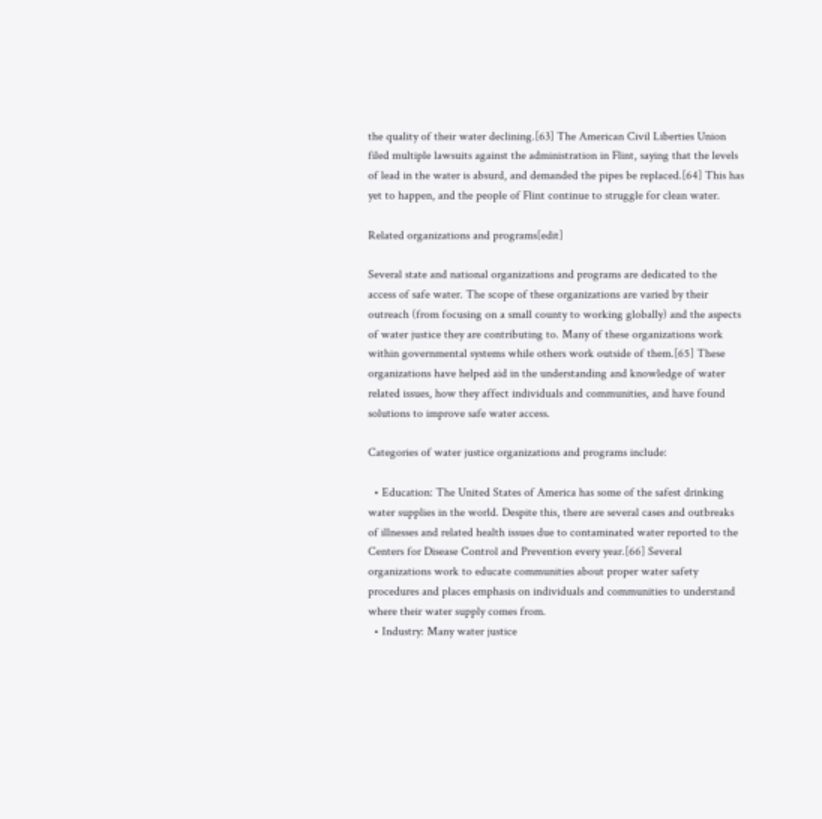the quality of their water declining.[63] The American Civil Liberties Union filed multiple lawsuits against the administration in Flint, saying that the levels of lead in the water is absurd, and demanded the pipes be replaced.[64] This has yet to happen, and the people of Flint continue to struggle for clean water.

Related organizations and programs[edit]

Several state and national organizations and programs are dedicated to the access of safe water. The scope of these organizations are varied by their outreach (from focusing on a small county to working globally) and the aspects of water justice they are contributing to. Many of these organizations work within governmental systems while others work outside of them.[65] These organizations have helped aid in the understanding and knowledge of water related issues, how they affect individuals and communities, and have found solutions to improve safe water access.

Categories of water justice organizations and programs include:

  • Education: The United States of America has some of the safest drinking water supplies in the world. Despite this, there are several cases and outbreaks of illnesses and related health issues due to contaminated water reported to the Centers for Disease Control and Prevention every year.[66] Several organizations work to educate communities about proper water safety procedures and places emphasis on individuals and communities to understand where their water supply comes from.
  • Industry: Many water justice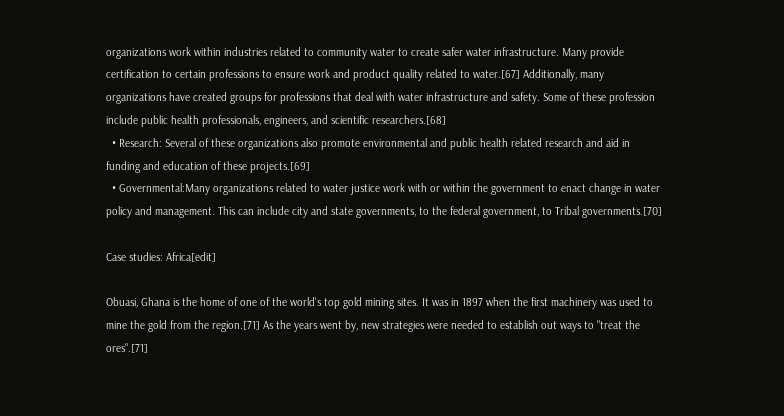organizations work within industries related to community water to create safer water infrastructure. Many provide certification to certain professions to ensure work and product quality related to water.[67] Additionally, many organizations have created groups for professions that deal with water infrastructure and safety. Some of these profession include public health professionals, engineers, and scientific researchers.[68]
  • Research: Several of these organizations also promote environmental and public health related research and aid in funding and education of these projects.[69]
  • Governmental:Many organizations related to water justice work with or within the government to enact change in water policy and management. This can include city and state governments, to the federal government, to Tribal governments.[70]

Case studies: Africa[edit]

Obuasi, Ghana is the home of one of the world's top gold mining sites. It was in 1897 when the first machinery was used to mine the gold from the region.[71] As the years went by, new strategies were needed to establish out ways to "treat the ores".[71]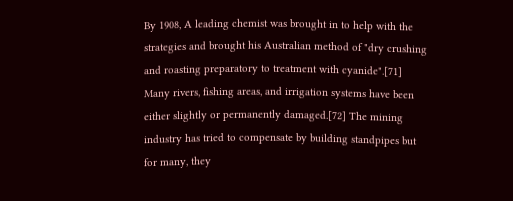By 1908, A leading chemist was brought in to help with the strategies and brought his Australian method of "dry crushing and roasting preparatory to treatment with cyanide".[71] Many rivers, fishing areas, and irrigation systems have been either slightly or permanently damaged.[72] The mining industry has tried to compensate by building standpipes but for many, they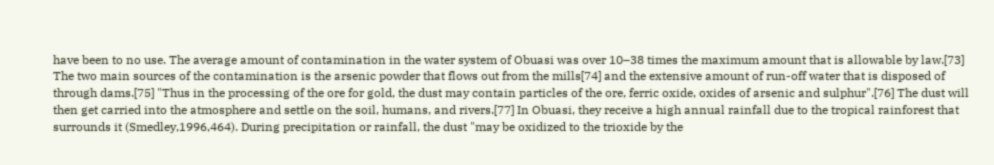have been to no use. The average amount of contamination in the water system of Obuasi was over 10–38 times the maximum amount that is allowable by law.[73] The two main sources of the contamination is the arsenic powder that flows out from the mills[74] and the extensive amount of run-off water that is disposed of through dams.[75] "Thus in the processing of the ore for gold, the dust may contain particles of the ore, ferric oxide, oxides of arsenic and sulphur".[76] The dust will then get carried into the atmosphere and settle on the soil, humans, and rivers.[77] In Obuasi, they receive a high annual rainfall due to the tropical rainforest that surrounds it (Smedley,1996,464). During precipitation or rainfall, the dust "may be oxidized to the trioxide by the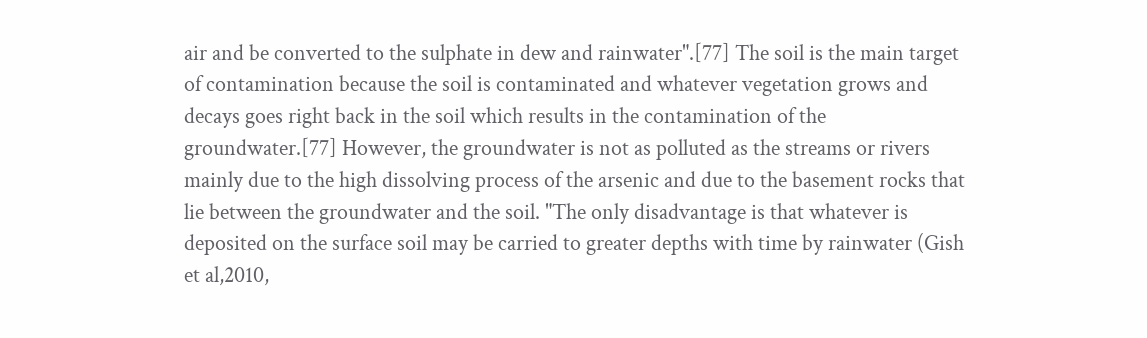air and be converted to the sulphate in dew and rainwater".[77] The soil is the main target of contamination because the soil is contaminated and whatever vegetation grows and decays goes right back in the soil which results in the contamination of the groundwater.[77] However, the groundwater is not as polluted as the streams or rivers mainly due to the high dissolving process of the arsenic and due to the basement rocks that lie between the groundwater and the soil. "The only disadvantage is that whatever is deposited on the surface soil may be carried to greater depths with time by rainwater (Gish et al,2010,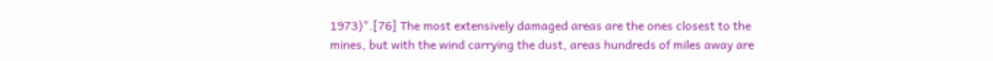1973)".[76] The most extensively damaged areas are the ones closest to the mines, but with the wind carrying the dust, areas hundreds of miles away are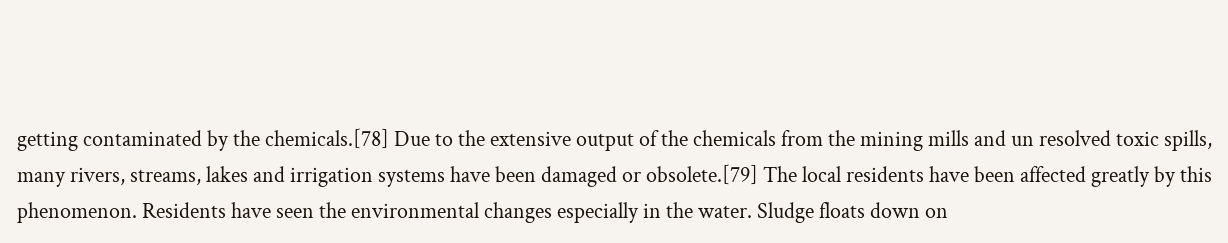getting contaminated by the chemicals.[78] Due to the extensive output of the chemicals from the mining mills and un resolved toxic spills, many rivers, streams, lakes and irrigation systems have been damaged or obsolete.[79] The local residents have been affected greatly by this phenomenon. Residents have seen the environmental changes especially in the water. Sludge floats down on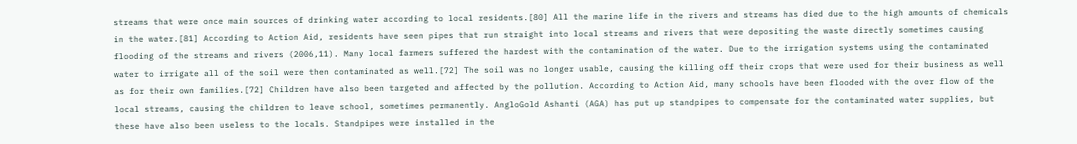streams that were once main sources of drinking water according to local residents.[80] All the marine life in the rivers and streams has died due to the high amounts of chemicals in the water.[81] According to Action Aid, residents have seen pipes that run straight into local streams and rivers that were depositing the waste directly sometimes causing flooding of the streams and rivers (2006,11). Many local farmers suffered the hardest with the contamination of the water. Due to the irrigation systems using the contaminated water to irrigate all of the soil were then contaminated as well.[72] The soil was no longer usable, causing the killing off their crops that were used for their business as well as for their own families.[72] Children have also been targeted and affected by the pollution. According to Action Aid, many schools have been flooded with the over flow of the local streams, causing the children to leave school, sometimes permanently. AngloGold Ashanti (AGA) has put up standpipes to compensate for the contaminated water supplies, but these have also been useless to the locals. Standpipes were installed in the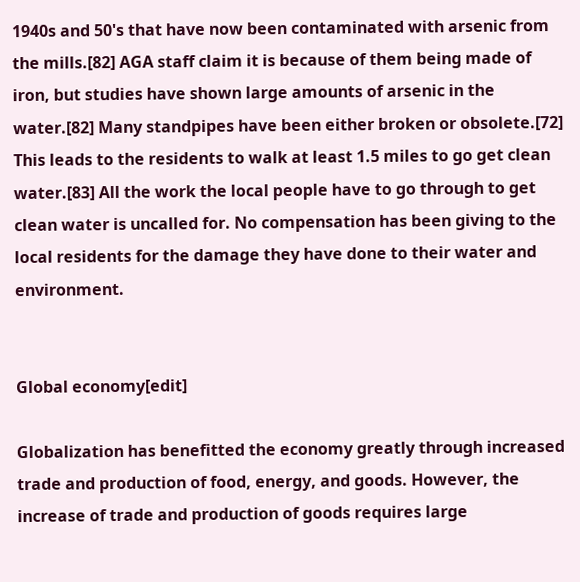1940s and 50's that have now been contaminated with arsenic from the mills.[82] AGA staff claim it is because of them being made of iron, but studies have shown large amounts of arsenic in the water.[82] Many standpipes have been either broken or obsolete.[72] This leads to the residents to walk at least 1.5 miles to go get clean water.[83] All the work the local people have to go through to get clean water is uncalled for. No compensation has been giving to the local residents for the damage they have done to their water and environment.


Global economy[edit]

Globalization has benefitted the economy greatly through increased trade and production of food, energy, and goods. However, the increase of trade and production of goods requires large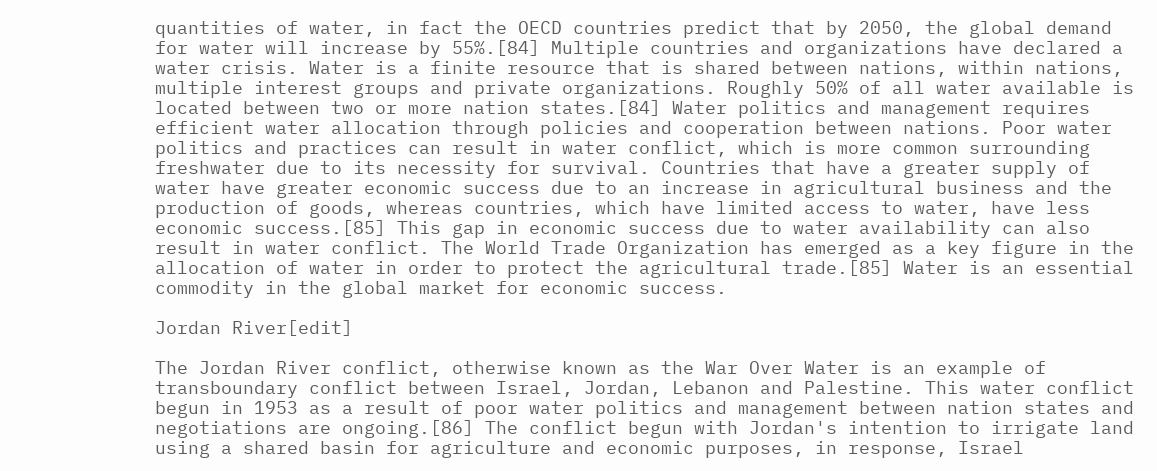quantities of water, in fact the OECD countries predict that by 2050, the global demand for water will increase by 55%.[84] Multiple countries and organizations have declared a water crisis. Water is a finite resource that is shared between nations, within nations, multiple interest groups and private organizations. Roughly 50% of all water available is located between two or more nation states.[84] Water politics and management requires efficient water allocation through policies and cooperation between nations. Poor water politics and practices can result in water conflict, which is more common surrounding freshwater due to its necessity for survival. Countries that have a greater supply of water have greater economic success due to an increase in agricultural business and the production of goods, whereas countries, which have limited access to water, have less economic success.[85] This gap in economic success due to water availability can also result in water conflict. The World Trade Organization has emerged as a key figure in the allocation of water in order to protect the agricultural trade.[85] Water is an essential commodity in the global market for economic success.

Jordan River[edit]

The Jordan River conflict, otherwise known as the War Over Water is an example of transboundary conflict between Israel, Jordan, Lebanon and Palestine. This water conflict begun in 1953 as a result of poor water politics and management between nation states and negotiations are ongoing.[86] The conflict begun with Jordan's intention to irrigate land using a shared basin for agriculture and economic purposes, in response, Israel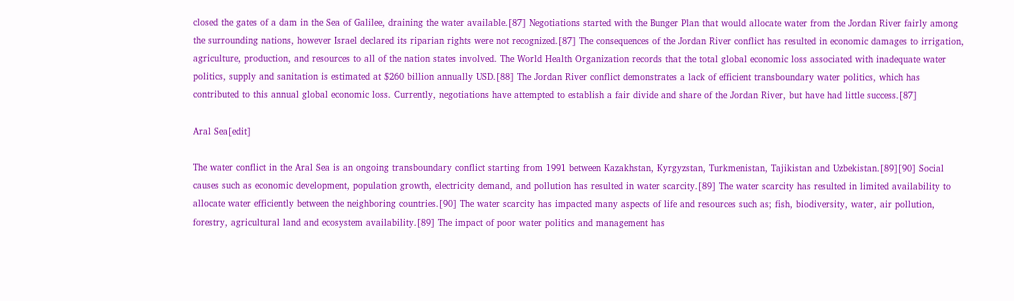closed the gates of a dam in the Sea of Galilee, draining the water available.[87] Negotiations started with the Bunger Plan that would allocate water from the Jordan River fairly among the surrounding nations, however Israel declared its riparian rights were not recognized.[87] The consequences of the Jordan River conflict has resulted in economic damages to irrigation, agriculture, production, and resources to all of the nation states involved. The World Health Organization records that the total global economic loss associated with inadequate water politics, supply and sanitation is estimated at $260 billion annually USD.[88] The Jordan River conflict demonstrates a lack of efficient transboundary water politics, which has contributed to this annual global economic loss. Currently, negotiations have attempted to establish a fair divide and share of the Jordan River, but have had little success.[87]

Aral Sea[edit]

The water conflict in the Aral Sea is an ongoing transboundary conflict starting from 1991 between Kazakhstan, Kyrgyzstan, Turkmenistan, Tajikistan and Uzbekistan.[89][90] Social causes such as economic development, population growth, electricity demand, and pollution has resulted in water scarcity.[89] The water scarcity has resulted in limited availability to allocate water efficiently between the neighboring countries.[90] The water scarcity has impacted many aspects of life and resources such as; fish, biodiversity, water, air pollution, forestry, agricultural land and ecosystem availability.[89] The impact of poor water politics and management has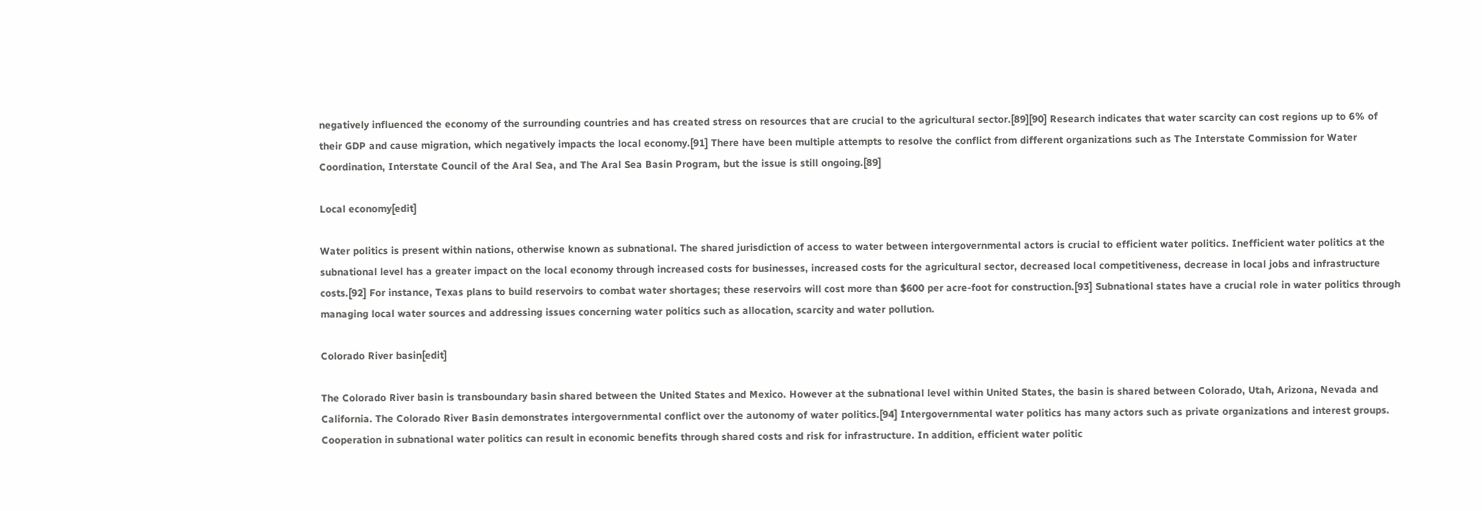negatively influenced the economy of the surrounding countries and has created stress on resources that are crucial to the agricultural sector.[89][90] Research indicates that water scarcity can cost regions up to 6% of their GDP and cause migration, which negatively impacts the local economy.[91] There have been multiple attempts to resolve the conflict from different organizations such as The Interstate Commission for Water Coordination, Interstate Council of the Aral Sea, and The Aral Sea Basin Program, but the issue is still ongoing.[89]

Local economy[edit]

Water politics is present within nations, otherwise known as subnational. The shared jurisdiction of access to water between intergovernmental actors is crucial to efficient water politics. Inefficient water politics at the subnational level has a greater impact on the local economy through increased costs for businesses, increased costs for the agricultural sector, decreased local competitiveness, decrease in local jobs and infrastructure costs.[92] For instance, Texas plans to build reservoirs to combat water shortages; these reservoirs will cost more than $600 per acre-foot for construction.[93] Subnational states have a crucial role in water politics through managing local water sources and addressing issues concerning water politics such as allocation, scarcity and water pollution.

Colorado River basin[edit]

The Colorado River basin is transboundary basin shared between the United States and Mexico. However at the subnational level within United States, the basin is shared between Colorado, Utah, Arizona, Nevada and California. The Colorado River Basin demonstrates intergovernmental conflict over the autonomy of water politics.[94] Intergovernmental water politics has many actors such as private organizations and interest groups. Cooperation in subnational water politics can result in economic benefits through shared costs and risk for infrastructure. In addition, efficient water politic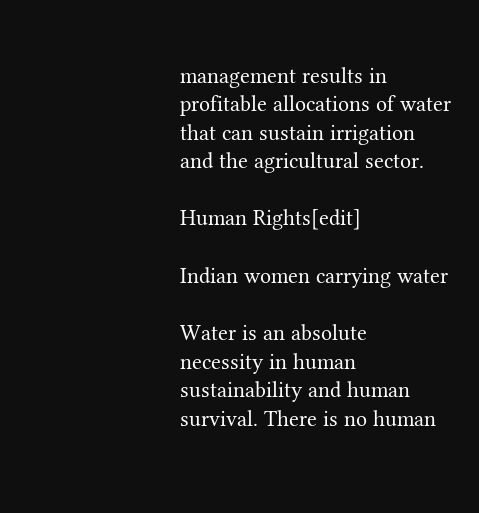management results in profitable allocations of water that can sustain irrigation and the agricultural sector.

Human Rights[edit]

Indian women carrying water

Water is an absolute necessity in human sustainability and human survival. There is no human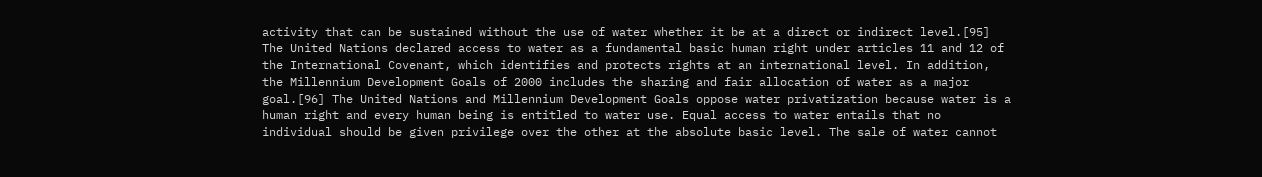activity that can be sustained without the use of water whether it be at a direct or indirect level.[95] The United Nations declared access to water as a fundamental basic human right under articles 11 and 12 of the International Covenant, which identifies and protects rights at an international level. In addition, the Millennium Development Goals of 2000 includes the sharing and fair allocation of water as a major goal.[96] The United Nations and Millennium Development Goals oppose water privatization because water is a human right and every human being is entitled to water use. Equal access to water entails that no individual should be given privilege over the other at the absolute basic level. The sale of water cannot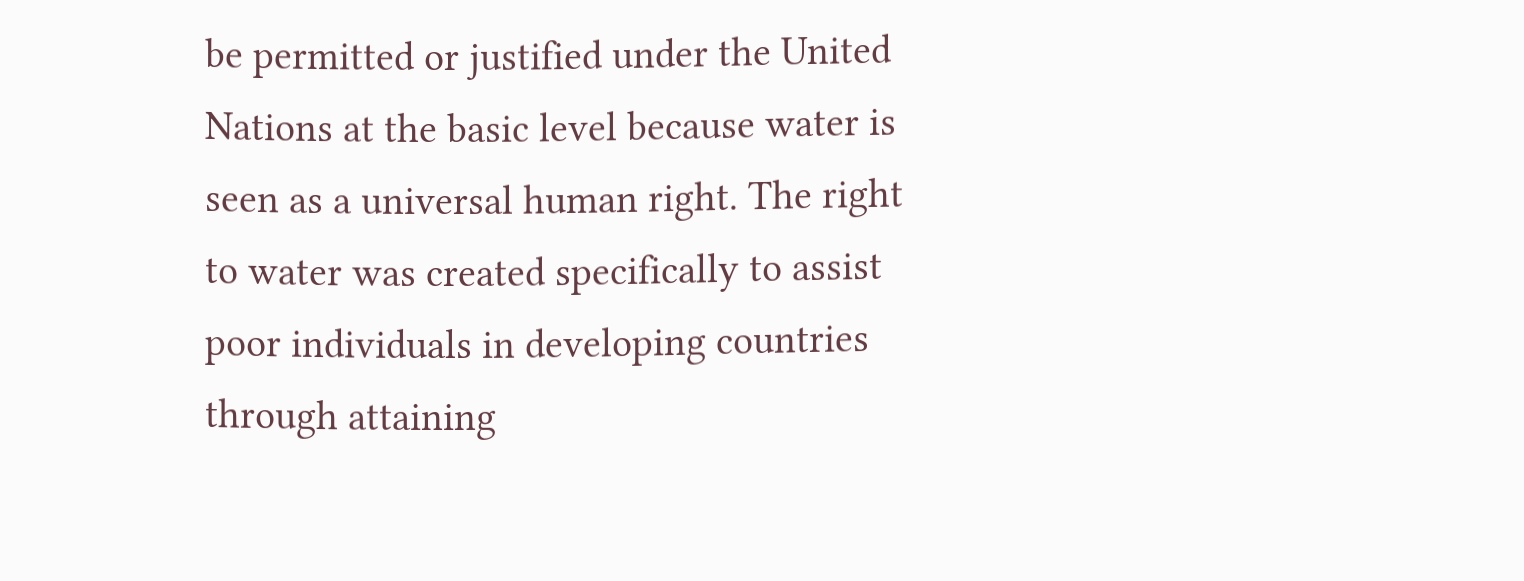be permitted or justified under the United Nations at the basic level because water is seen as a universal human right. The right to water was created specifically to assist poor individuals in developing countries through attaining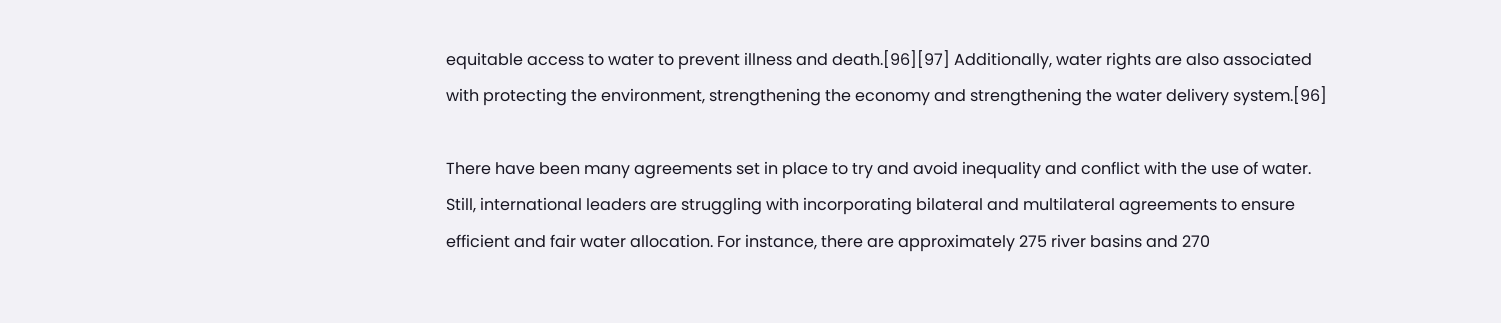equitable access to water to prevent illness and death.[96][97] Additionally, water rights are also associated with protecting the environment, strengthening the economy and strengthening the water delivery system.[96]

There have been many agreements set in place to try and avoid inequality and conflict with the use of water. Still, international leaders are struggling with incorporating bilateral and multilateral agreements to ensure efficient and fair water allocation. For instance, there are approximately 275 river basins and 270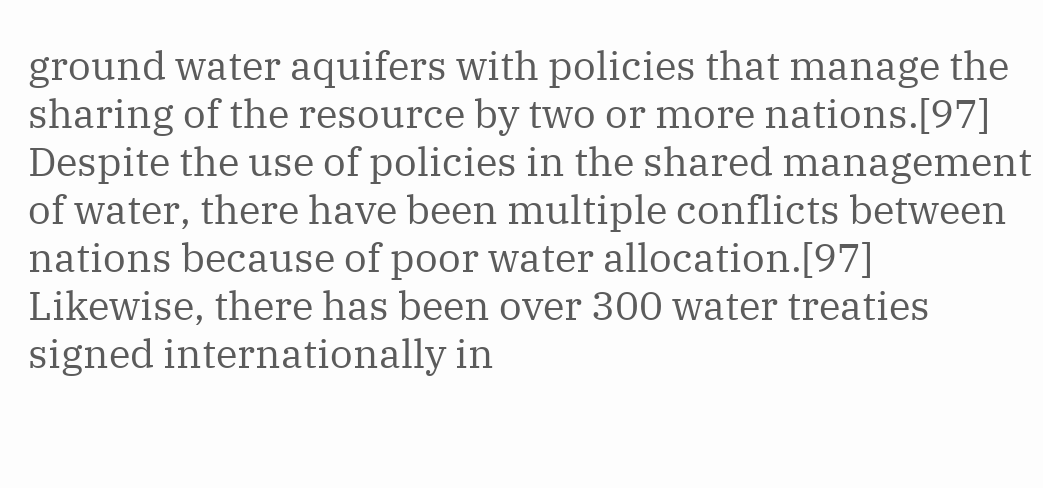ground water aquifers with policies that manage the sharing of the resource by two or more nations.[97] Despite the use of policies in the shared management of water, there have been multiple conflicts between nations because of poor water allocation.[97] Likewise, there has been over 300 water treaties signed internationally in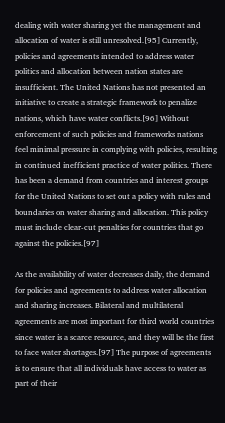dealing with water sharing yet the management and allocation of water is still unresolved.[95] Currently, policies and agreements intended to address water politics and allocation between nation states are insufficient. The United Nations has not presented an initiative to create a strategic framework to penalize nations, which have water conflicts.[96] Without enforcement of such policies and frameworks nations feel minimal pressure in complying with policies, resulting in continued inefficient practice of water politics. There has been a demand from countries and interest groups for the United Nations to set out a policy with rules and boundaries on water sharing and allocation. This policy must include clear-cut penalties for countries that go against the policies.[97]

As the availability of water decreases daily, the demand for policies and agreements to address water allocation and sharing increases. Bilateral and multilateral agreements are most important for third world countries since water is a scarce resource, and they will be the first to face water shortages.[97] The purpose of agreements is to ensure that all individuals have access to water as part of their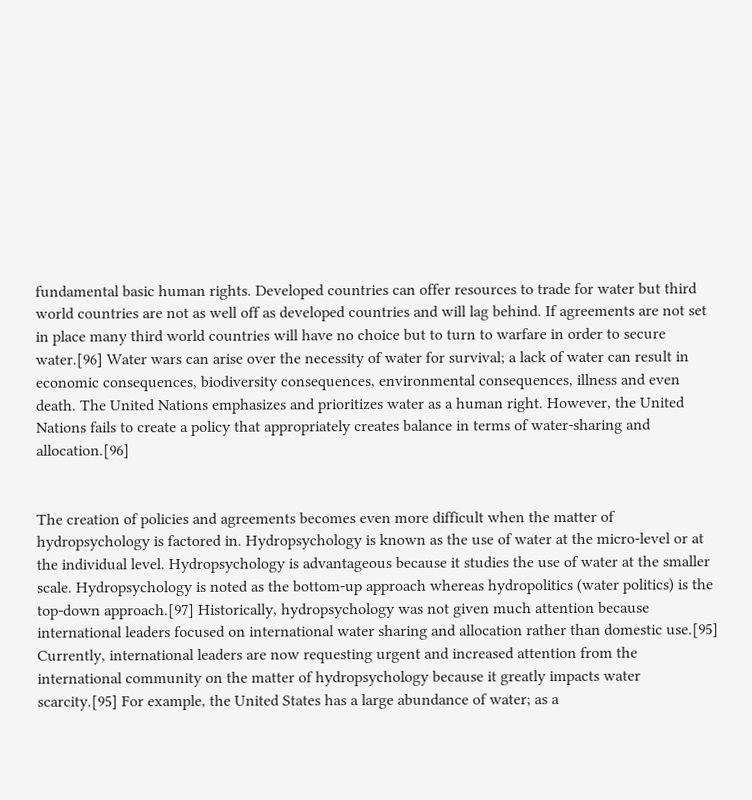fundamental basic human rights. Developed countries can offer resources to trade for water but third world countries are not as well off as developed countries and will lag behind. If agreements are not set in place many third world countries will have no choice but to turn to warfare in order to secure water.[96] Water wars can arise over the necessity of water for survival; a lack of water can result in economic consequences, biodiversity consequences, environmental consequences, illness and even death. The United Nations emphasizes and prioritizes water as a human right. However, the United Nations fails to create a policy that appropriately creates balance in terms of water-sharing and allocation.[96]


The creation of policies and agreements becomes even more difficult when the matter of hydropsychology is factored in. Hydropsychology is known as the use of water at the micro-level or at the individual level. Hydropsychology is advantageous because it studies the use of water at the smaller scale. Hydropsychology is noted as the bottom-up approach whereas hydropolitics (water politics) is the top-down approach.[97] Historically, hydropsychology was not given much attention because international leaders focused on international water sharing and allocation rather than domestic use.[95] Currently, international leaders are now requesting urgent and increased attention from the international community on the matter of hydropsychology because it greatly impacts water scarcity.[95] For example, the United States has a large abundance of water; as a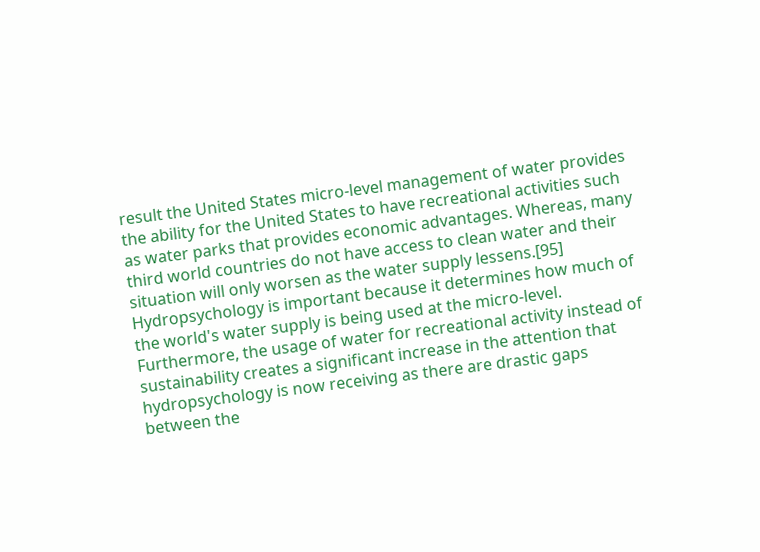result the United States micro-level management of water provides the ability for the United States to have recreational activities such as water parks that provides economic advantages. Whereas, many third world countries do not have access to clean water and their situation will only worsen as the water supply lessens.[95] Hydropsychology is important because it determines how much of the world's water supply is being used at the micro-level. Furthermore, the usage of water for recreational activity instead of sustainability creates a significant increase in the attention that hydropsychology is now receiving as there are drastic gaps between the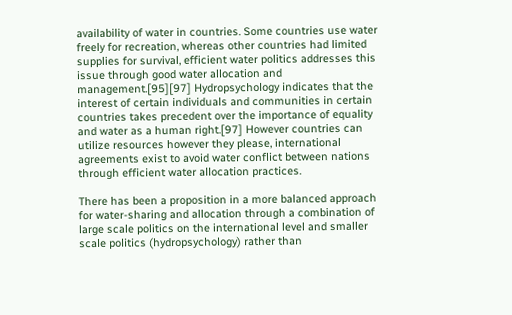availability of water in countries. Some countries use water freely for recreation, whereas other countries had limited supplies for survival, efficient water politics addresses this issue through good water allocation and management.[95][97] Hydropsychology indicates that the interest of certain individuals and communities in certain countries takes precedent over the importance of equality and water as a human right.[97] However countries can utilize resources however they please, international agreements exist to avoid water conflict between nations through efficient water allocation practices.

There has been a proposition in a more balanced approach for water-sharing and allocation through a combination of large scale politics on the international level and smaller scale politics (hydropsychology) rather than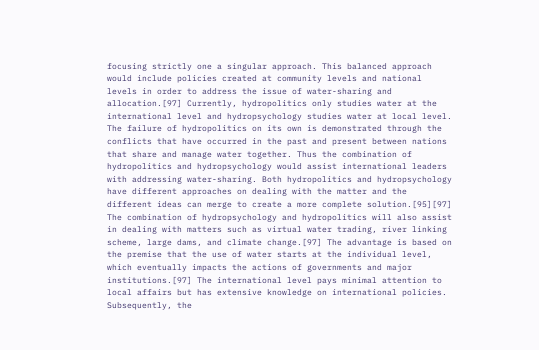focusing strictly one a singular approach. This balanced approach would include policies created at community levels and national levels in order to address the issue of water-sharing and allocation.[97] Currently, hydropolitics only studies water at the international level and hydropsychology studies water at local level. The failure of hydropolitics on its own is demonstrated through the conflicts that have occurred in the past and present between nations that share and manage water together. Thus the combination of hydropolitics and hydropsychology would assist international leaders with addressing water-sharing. Both hydropolitics and hydropsychology have different approaches on dealing with the matter and the different ideas can merge to create a more complete solution.[95][97] The combination of hydropsychology and hydropolitics will also assist in dealing with matters such as virtual water trading, river linking scheme, large dams, and climate change.[97] The advantage is based on the premise that the use of water starts at the individual level, which eventually impacts the actions of governments and major institutions.[97] The international level pays minimal attention to local affairs but has extensive knowledge on international policies. Subsequently, the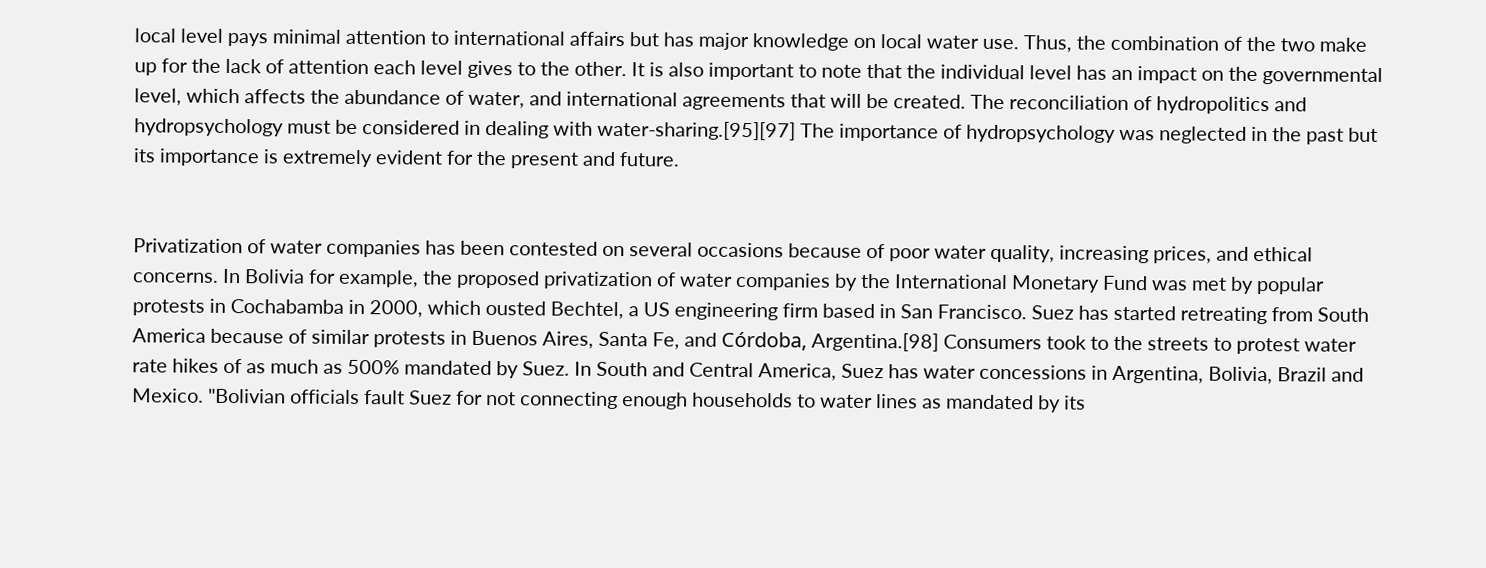local level pays minimal attention to international affairs but has major knowledge on local water use. Thus, the combination of the two make up for the lack of attention each level gives to the other. It is also important to note that the individual level has an impact on the governmental level, which affects the abundance of water, and international agreements that will be created. The reconciliation of hydropolitics and hydropsychology must be considered in dealing with water-sharing.[95][97] The importance of hydropsychology was neglected in the past but its importance is extremely evident for the present and future.


Privatization of water companies has been contested on several occasions because of poor water quality, increasing prices, and ethical concerns. In Bolivia for example, the proposed privatization of water companies by the International Monetary Fund was met by popular protests in Cochabamba in 2000, which ousted Bechtel, a US engineering firm based in San Francisco. Suez has started retreating from South America because of similar protests in Buenos Aires, Santa Fe, and Córdoba, Argentina.[98] Consumers took to the streets to protest water rate hikes of as much as 500% mandated by Suez. In South and Central America, Suez has water concessions in Argentina, Bolivia, Brazil and Mexico. "Bolivian officials fault Suez for not connecting enough households to water lines as mandated by its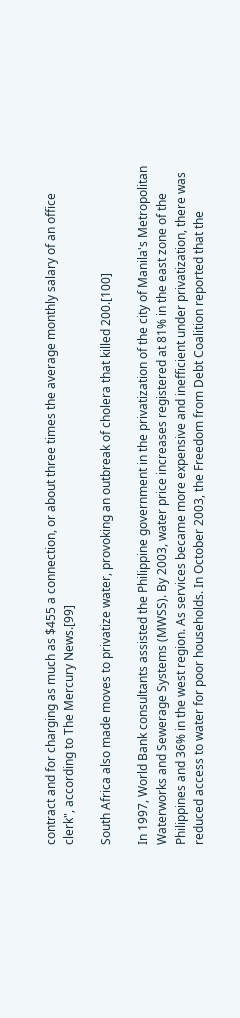contract and for charging as much as $455 a connection, or about three times the average monthly salary of an office clerk", according to The Mercury News.[99]

South Africa also made moves to privatize water, provoking an outbreak of cholera that killed 200.[100]

In 1997, World Bank consultants assisted the Philippine government in the privatization of the city of Manila's Metropolitan Waterworks and Sewerage Systems (MWSS). By 2003, water price increases registered at 81% in the east zone of the Philippines and 36% in the west region. As services became more expensive and inefficient under privatization, there was reduced access to water for poor households. In October 2003, the Freedom from Debt Coalition reported that the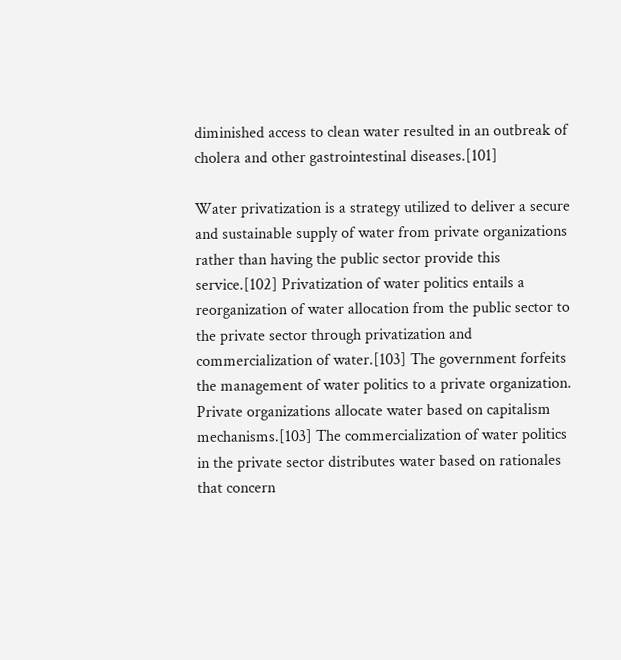diminished access to clean water resulted in an outbreak of cholera and other gastrointestinal diseases.[101]

Water privatization is a strategy utilized to deliver a secure and sustainable supply of water from private organizations rather than having the public sector provide this service.[102] Privatization of water politics entails a reorganization of water allocation from the public sector to the private sector through privatization and commercialization of water.[103] The government forfeits the management of water politics to a private organization. Private organizations allocate water based on capitalism mechanisms.[103] The commercialization of water politics in the private sector distributes water based on rationales that concern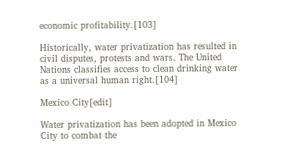economic profitability.[103]

Historically, water privatization has resulted in civil disputes, protests and wars. The United Nations classifies access to clean drinking water as a universal human right.[104]

Mexico City[edit]

Water privatization has been adopted in Mexico City to combat the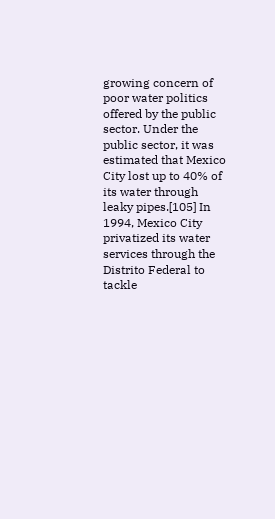growing concern of poor water politics offered by the public sector. Under the public sector, it was estimated that Mexico City lost up to 40% of its water through leaky pipes.[105] In 1994, Mexico City privatized its water services through the Distrito Federal to tackle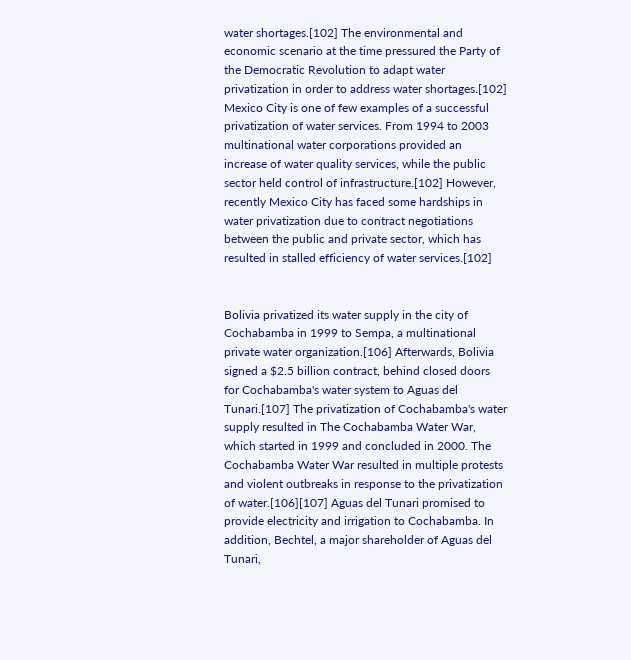water shortages.[102] The environmental and economic scenario at the time pressured the Party of the Democratic Revolution to adapt water privatization in order to address water shortages.[102] Mexico City is one of few examples of a successful privatization of water services. From 1994 to 2003 multinational water corporations provided an increase of water quality services, while the public sector held control of infrastructure.[102] However, recently Mexico City has faced some hardships in water privatization due to contract negotiations between the public and private sector, which has resulted in stalled efficiency of water services.[102]


Bolivia privatized its water supply in the city of Cochabamba in 1999 to Sempa, a multinational private water organization.[106] Afterwards, Bolivia signed a $2.5 billion contract, behind closed doors for Cochabamba's water system to Aguas del Tunari.[107] The privatization of Cochabamba's water supply resulted in The Cochabamba Water War, which started in 1999 and concluded in 2000. The Cochabamba Water War resulted in multiple protests and violent outbreaks in response to the privatization of water.[106][107] Aguas del Tunari promised to provide electricity and irrigation to Cochabamba. In addition, Bechtel, a major shareholder of Aguas del Tunari,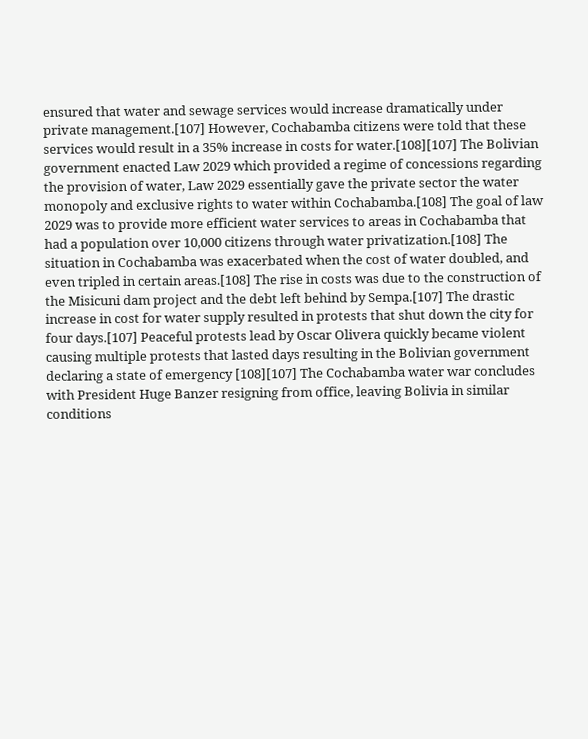ensured that water and sewage services would increase dramatically under private management.[107] However, Cochabamba citizens were told that these services would result in a 35% increase in costs for water.[108][107] The Bolivian government enacted Law 2029 which provided a regime of concessions regarding the provision of water, Law 2029 essentially gave the private sector the water monopoly and exclusive rights to water within Cochabamba.[108] The goal of law 2029 was to provide more efficient water services to areas in Cochabamba that had a population over 10,000 citizens through water privatization.[108] The situation in Cochabamba was exacerbated when the cost of water doubled, and even tripled in certain areas.[108] The rise in costs was due to the construction of the Misicuni dam project and the debt left behind by Sempa.[107] The drastic increase in cost for water supply resulted in protests that shut down the city for four days.[107] Peaceful protests lead by Oscar Olivera quickly became violent causing multiple protests that lasted days resulting in the Bolivian government declaring a state of emergency [108][107] The Cochabamba water war concludes with President Huge Banzer resigning from office, leaving Bolivia in similar conditions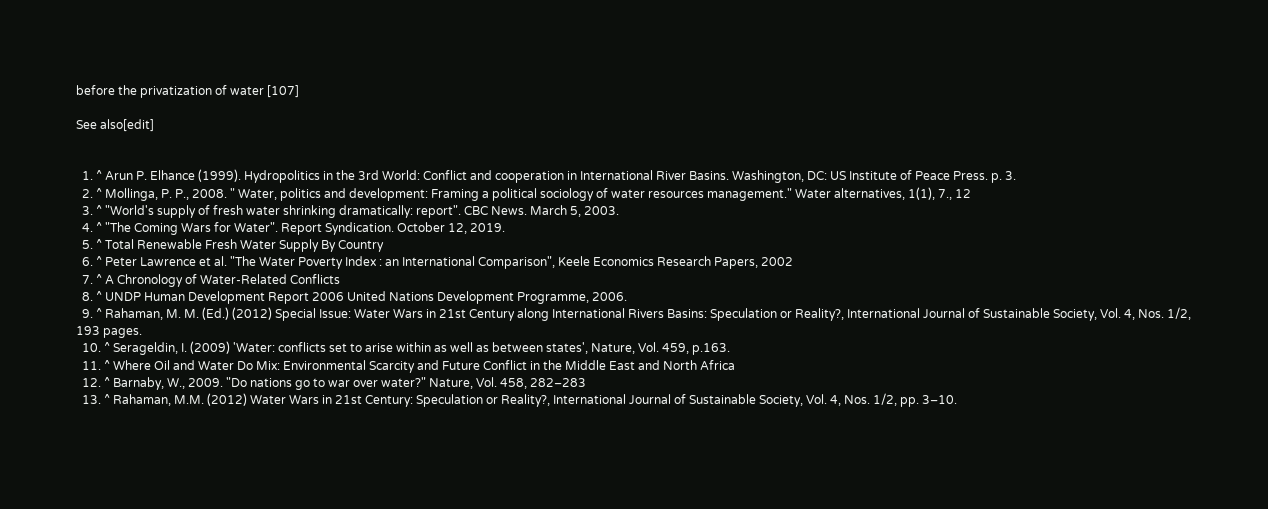before the privatization of water [107]

See also[edit]


  1. ^ Arun P. Elhance (1999). Hydropolitics in the 3rd World: Conflict and cooperation in International River Basins. Washington, DC: US Institute of Peace Press. p. 3.
  2. ^ Mollinga, P. P., 2008. " Water, politics and development: Framing a political sociology of water resources management." Water alternatives, 1(1), 7., 12
  3. ^ "World's supply of fresh water shrinking dramatically: report". CBC News. March 5, 2003.
  4. ^ "The Coming Wars for Water". Report Syndication. October 12, 2019.
  5. ^ Total Renewable Fresh Water Supply By Country
  6. ^ Peter Lawrence et al. "The Water Poverty Index : an International Comparison", Keele Economics Research Papers, 2002
  7. ^ A Chronology of Water-Related Conflicts
  8. ^ UNDP Human Development Report 2006 United Nations Development Programme, 2006.
  9. ^ Rahaman, M. M. (Ed.) (2012) Special Issue: Water Wars in 21st Century along International Rivers Basins: Speculation or Reality?, International Journal of Sustainable Society, Vol. 4, Nos. 1/2, 193 pages.
  10. ^ Serageldin, I. (2009) 'Water: conflicts set to arise within as well as between states', Nature, Vol. 459, p.163.
  11. ^ Where Oil and Water Do Mix: Environmental Scarcity and Future Conflict in the Middle East and North Africa
  12. ^ Barnaby, W., 2009. "Do nations go to war over water?" Nature, Vol. 458, 282–283
  13. ^ Rahaman, M.M. (2012) Water Wars in 21st Century: Speculation or Reality?, International Journal of Sustainable Society, Vol. 4, Nos. 1/2, pp. 3–10.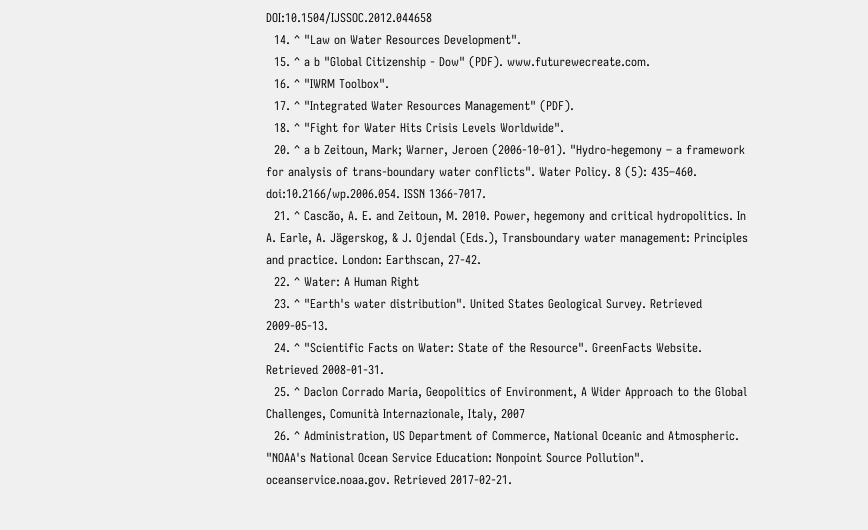DOI:10.1504/IJSSOC.2012.044658
  14. ^ "Law on Water Resources Development".
  15. ^ a b "Global Citizenship - Dow" (PDF). www.futurewecreate.com.
  16. ^ "IWRM Toolbox".
  17. ^ "Integrated Water Resources Management" (PDF).
  18. ^ "Fight for Water Hits Crisis Levels Worldwide".
  20. ^ a b Zeitoun, Mark; Warner, Jeroen (2006-10-01). "Hydro-hegemony – a framework for analysis of trans-boundary water conflicts". Water Policy. 8 (5): 435–460. doi:10.2166/wp.2006.054. ISSN 1366-7017.
  21. ^ Cascão, A. E. and Zeitoun, M. 2010. Power, hegemony and critical hydropolitics. In A. Earle, A. Jägerskog, & J. Ojendal (Eds.), Transboundary water management: Principles and practice. London: Earthscan, 27-42.
  22. ^ Water: A Human Right
  23. ^ "Earth's water distribution". United States Geological Survey. Retrieved 2009-05-13.
  24. ^ "Scientific Facts on Water: State of the Resource". GreenFacts Website. Retrieved 2008-01-31.
  25. ^ Daclon Corrado Maria, Geopolitics of Environment, A Wider Approach to the Global Challenges, Comunità Internazionale, Italy, 2007
  26. ^ Administration, US Department of Commerce, National Oceanic and Atmospheric. "NOAA's National Ocean Service Education: Nonpoint Source Pollution". oceanservice.noaa.gov. Retrieved 2017-02-21.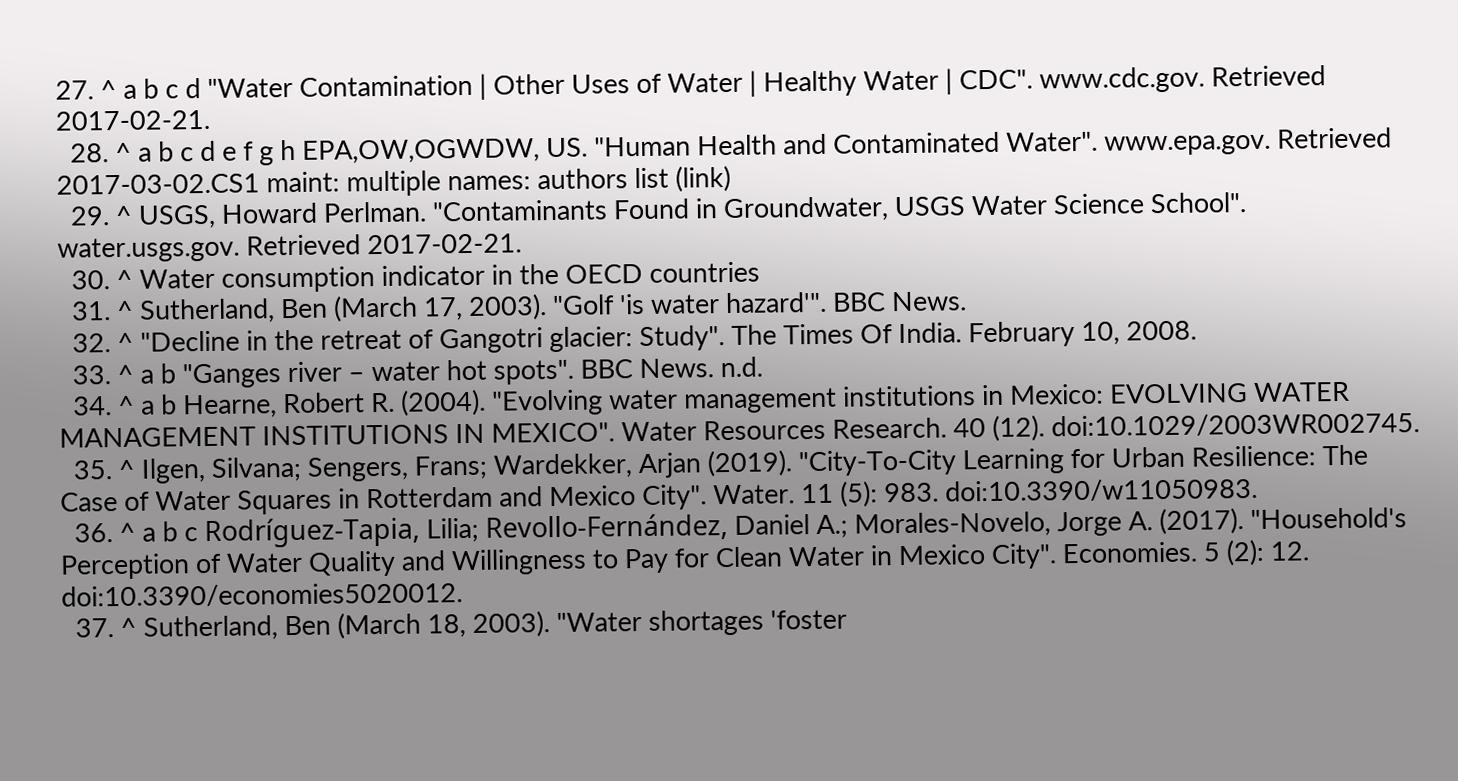27. ^ a b c d "Water Contamination | Other Uses of Water | Healthy Water | CDC". www.cdc.gov. Retrieved 2017-02-21.
  28. ^ a b c d e f g h EPA,OW,OGWDW, US. "Human Health and Contaminated Water". www.epa.gov. Retrieved 2017-03-02.CS1 maint: multiple names: authors list (link)
  29. ^ USGS, Howard Perlman. "Contaminants Found in Groundwater, USGS Water Science School". water.usgs.gov. Retrieved 2017-02-21.
  30. ^ Water consumption indicator in the OECD countries
  31. ^ Sutherland, Ben (March 17, 2003). "Golf 'is water hazard'". BBC News.
  32. ^ "Decline in the retreat of Gangotri glacier: Study". The Times Of India. February 10, 2008.
  33. ^ a b "Ganges river – water hot spots". BBC News. n.d.
  34. ^ a b Hearne, Robert R. (2004). "Evolving water management institutions in Mexico: EVOLVING WATER MANAGEMENT INSTITUTIONS IN MEXICO". Water Resources Research. 40 (12). doi:10.1029/2003WR002745.
  35. ^ Ilgen, Silvana; Sengers, Frans; Wardekker, Arjan (2019). "City-To-City Learning for Urban Resilience: The Case of Water Squares in Rotterdam and Mexico City". Water. 11 (5): 983. doi:10.3390/w11050983.
  36. ^ a b c Rodríguez-Tapia, Lilia; Revollo-Fernández, Daniel A.; Morales-Novelo, Jorge A. (2017). "Household's Perception of Water Quality and Willingness to Pay for Clean Water in Mexico City". Economies. 5 (2): 12. doi:10.3390/economies5020012.
  37. ^ Sutherland, Ben (March 18, 2003). "Water shortages 'foster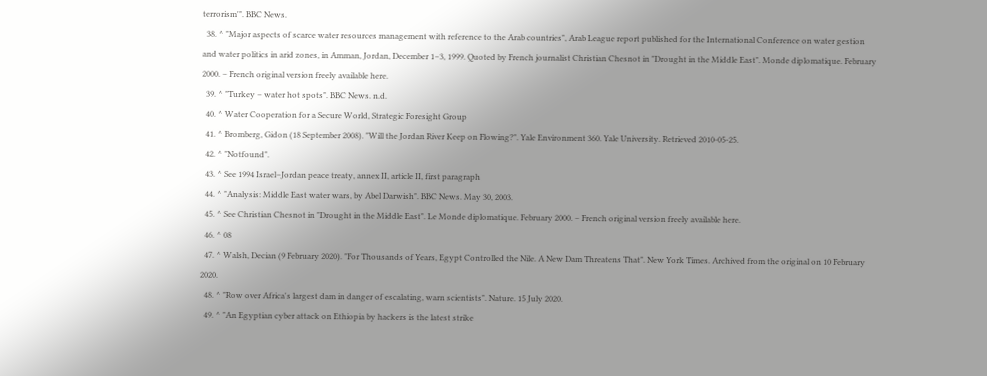terrorism'". BBC News.
  38. ^ "Major aspects of scarce water resources management with reference to the Arab countries", Arab League report published for the International Conference on water gestion and water politics in arid zones, in Amman, Jordan, December 1–3, 1999. Quoted by French journalist Christian Chesnot in "Drought in the Middle East". Monde diplomatique. February 2000. – French original version freely available here.
  39. ^ "Turkey – water hot spots". BBC News. n.d.
  40. ^ Water Cooperation for a Secure World, Strategic Foresight Group
  41. ^ Bromberg, Gidon (18 September 2008). "Will the Jordan River Keep on Flowing?". Yale Environment 360. Yale University. Retrieved 2010-05-25.
  42. ^ "Notfound".
  43. ^ See 1994 Israel–Jordan peace treaty, annex II, article II, first paragraph
  44. ^ "Analysis: Middle East water wars, by Abel Darwish". BBC News. May 30, 2003.
  45. ^ See Christian Chesnot in "Drought in the Middle East". Le Monde diplomatique. February 2000. – French original version freely available here.
  46. ^ 08
  47. ^ Walsh, Decian (9 February 2020). "For Thousands of Years, Egypt Controlled the Nile. A New Dam Threatens That". New York Times. Archived from the original on 10 February 2020.
  48. ^ "Row over Africa's largest dam in danger of escalating, warn scientists". Nature. 15 July 2020.
  49. ^ "An Egyptian cyber attack on Ethiopia by hackers is the latest strike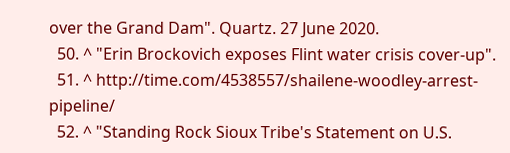over the Grand Dam". Quartz. 27 June 2020.
  50. ^ "Erin Brockovich exposes Flint water crisis cover-up".
  51. ^ http://time.com/4538557/shailene-woodley-arrest-pipeline/
  52. ^ "Standing Rock Sioux Tribe's Statement on U.S.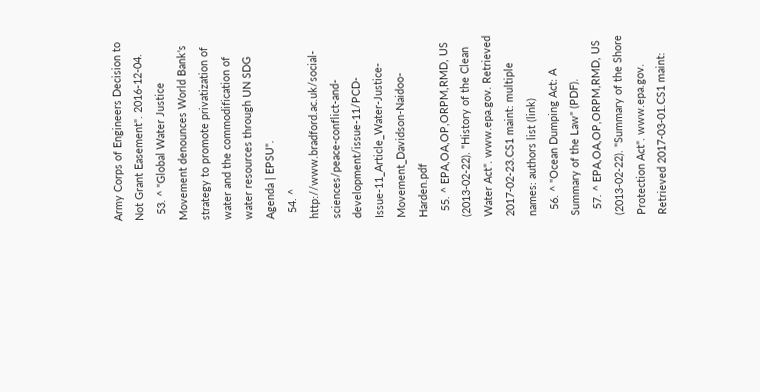Army Corps of Engineers Decision to Not Grant Easement". 2016-12-04.
  53. ^ "Global Water Justice Movement denounces World Bank's strategy to promote privatization of water and the commodification of water resources through UN SDG Agenda | EPSU".
  54. ^ http://www.bradford.ac.uk/social-sciences/peace-conflict-and-development/issue-11/PCD-Issue-11_Article_Water-Justice-Movement_Davidson-Naidoo-Harden.pdf
  55. ^ EPA,OA,OP,ORPM,RMD, US (2013-02-22). "History of the Clean Water Act". www.epa.gov. Retrieved 2017-02-23.CS1 maint: multiple names: authors list (link)
  56. ^ "Ocean Dumping Act: A Summary of the Law" (PDF).
  57. ^ EPA,OA,OP,ORPM,RMD, US (2013-02-22). "Summary of the Shore Protection Act". www.epa.gov. Retrieved 2017-03-01.CS1 maint: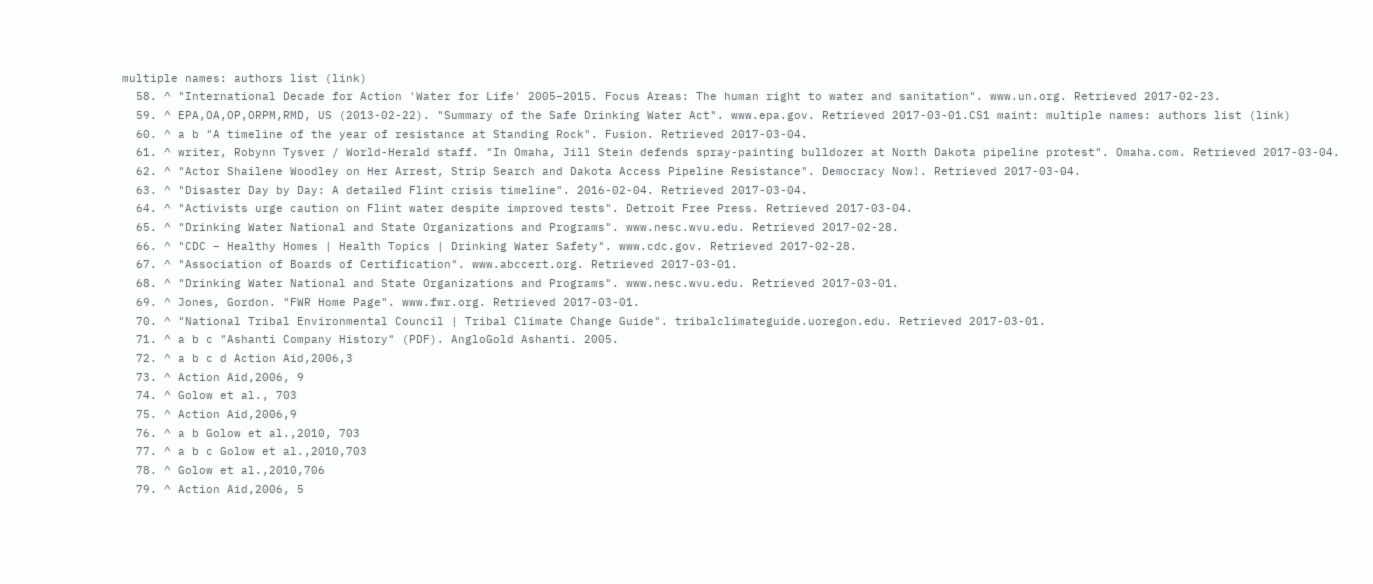multiple names: authors list (link)
  58. ^ "International Decade for Action 'Water for Life' 2005–2015. Focus Areas: The human right to water and sanitation". www.un.org. Retrieved 2017-02-23.
  59. ^ EPA,OA,OP,ORPM,RMD, US (2013-02-22). "Summary of the Safe Drinking Water Act". www.epa.gov. Retrieved 2017-03-01.CS1 maint: multiple names: authors list (link)
  60. ^ a b "A timeline of the year of resistance at Standing Rock". Fusion. Retrieved 2017-03-04.
  61. ^ writer, Robynn Tysver / World-Herald staff. "In Omaha, Jill Stein defends spray-painting bulldozer at North Dakota pipeline protest". Omaha.com. Retrieved 2017-03-04.
  62. ^ "Actor Shailene Woodley on Her Arrest, Strip Search and Dakota Access Pipeline Resistance". Democracy Now!. Retrieved 2017-03-04.
  63. ^ "Disaster Day by Day: A detailed Flint crisis timeline". 2016-02-04. Retrieved 2017-03-04.
  64. ^ "Activists urge caution on Flint water despite improved tests". Detroit Free Press. Retrieved 2017-03-04.
  65. ^ "Drinking Water National and State Organizations and Programs". www.nesc.wvu.edu. Retrieved 2017-02-28.
  66. ^ "CDC – Healthy Homes | Health Topics | Drinking Water Safety". www.cdc.gov. Retrieved 2017-02-28.
  67. ^ "Association of Boards of Certification". www.abccert.org. Retrieved 2017-03-01.
  68. ^ "Drinking Water National and State Organizations and Programs". www.nesc.wvu.edu. Retrieved 2017-03-01.
  69. ^ Jones, Gordon. "FWR Home Page". www.fwr.org. Retrieved 2017-03-01.
  70. ^ "National Tribal Environmental Council | Tribal Climate Change Guide". tribalclimateguide.uoregon.edu. Retrieved 2017-03-01.
  71. ^ a b c "Ashanti Company History" (PDF). AngloGold Ashanti. 2005.
  72. ^ a b c d Action Aid,2006,3
  73. ^ Action Aid,2006, 9
  74. ^ Golow et al., 703
  75. ^ Action Aid,2006,9
  76. ^ a b Golow et al.,2010, 703
  77. ^ a b c Golow et al.,2010,703
  78. ^ Golow et al.,2010,706
  79. ^ Action Aid,2006, 5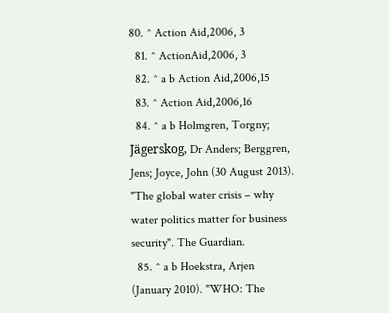80. ^ Action Aid,2006, 3
  81. ^ ActionAid,2006, 3
  82. ^ a b Action Aid,2006,15
  83. ^ Action Aid,2006,16
  84. ^ a b Holmgren, Torgny; Jägerskog, Dr Anders; Berggren, Jens; Joyce, John (30 August 2013). "The global water crisis – why water politics matter for business security". The Guardian.
  85. ^ a b Hoekstra, Arjen (January 2010). "WHO: The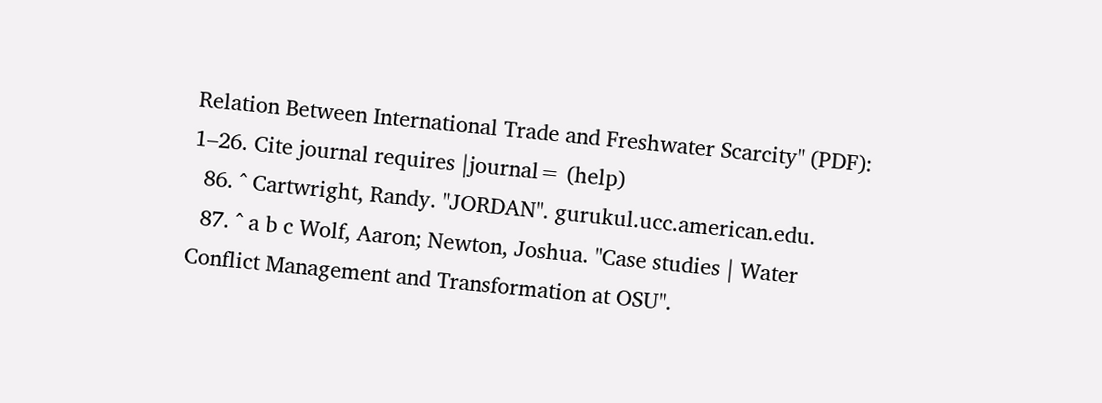Relation Between International Trade and Freshwater Scarcity" (PDF): 1–26. Cite journal requires |journal= (help)
  86. ^ Cartwright, Randy. "JORDAN". gurukul.ucc.american.edu.
  87. ^ a b c Wolf, Aaron; Newton, Joshua. "Case studies | Water Conflict Management and Transformation at OSU".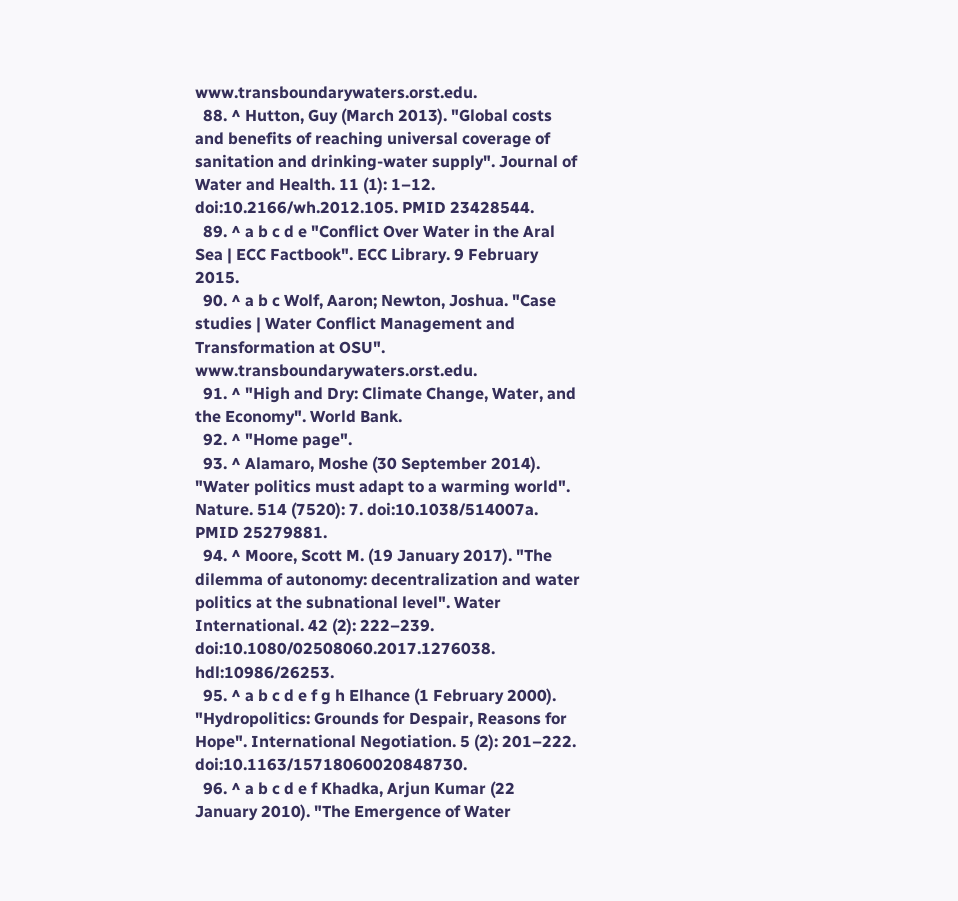www.transboundarywaters.orst.edu.
  88. ^ Hutton, Guy (March 2013). "Global costs and benefits of reaching universal coverage of sanitation and drinking-water supply". Journal of Water and Health. 11 (1): 1–12. doi:10.2166/wh.2012.105. PMID 23428544.
  89. ^ a b c d e "Conflict Over Water in the Aral Sea | ECC Factbook". ECC Library. 9 February 2015.
  90. ^ a b c Wolf, Aaron; Newton, Joshua. "Case studies | Water Conflict Management and Transformation at OSU". www.transboundarywaters.orst.edu.
  91. ^ "High and Dry: Climate Change, Water, and the Economy". World Bank.
  92. ^ "Home page".
  93. ^ Alamaro, Moshe (30 September 2014). "Water politics must adapt to a warming world". Nature. 514 (7520): 7. doi:10.1038/514007a. PMID 25279881.
  94. ^ Moore, Scott M. (19 January 2017). "The dilemma of autonomy: decentralization and water politics at the subnational level". Water International. 42 (2): 222–239. doi:10.1080/02508060.2017.1276038. hdl:10986/26253.
  95. ^ a b c d e f g h Elhance (1 February 2000). "Hydropolitics: Grounds for Despair, Reasons for Hope". International Negotiation. 5 (2): 201–222. doi:10.1163/15718060020848730.
  96. ^ a b c d e f Khadka, Arjun Kumar (22 January 2010). "The Emergence of Water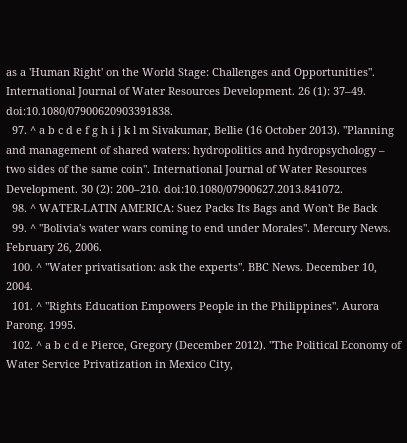as a 'Human Right' on the World Stage: Challenges and Opportunities". International Journal of Water Resources Development. 26 (1): 37–49. doi:10.1080/07900620903391838.
  97. ^ a b c d e f g h i j k l m Sivakumar, Bellie (16 October 2013). "Planning and management of shared waters: hydropolitics and hydropsychology – two sides of the same coin". International Journal of Water Resources Development. 30 (2): 200–210. doi:10.1080/07900627.2013.841072.
  98. ^ WATER-LATIN AMERICA: Suez Packs Its Bags and Won't Be Back
  99. ^ "Bolivia's water wars coming to end under Morales". Mercury News. February 26, 2006.
  100. ^ "Water privatisation: ask the experts". BBC News. December 10, 2004.
  101. ^ "Rights Education Empowers People in the Philippines". Aurora Parong. 1995.
  102. ^ a b c d e Pierce, Gregory (December 2012). "The Political Economy of Water Service Privatization in Mexico City,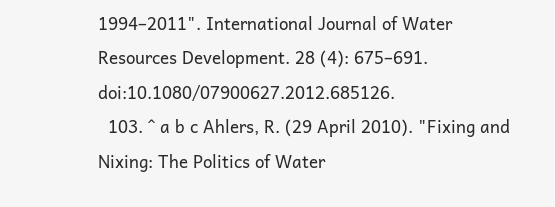1994–2011". International Journal of Water Resources Development. 28 (4): 675–691. doi:10.1080/07900627.2012.685126.
  103. ^ a b c Ahlers, R. (29 April 2010). "Fixing and Nixing: The Politics of Water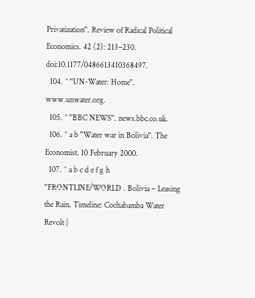Privatization". Review of Radical Political Economics. 42 (2): 213–230. doi:10.1177/0486613410368497.
  104. ^ "UN-Water: Home". www.unwater.org.
  105. ^ "BBC NEWS". news.bbc.co.uk.
  106. ^ a b "Water war in Bolivia". The Economist. 10 February 2000.
  107. ^ a b c d e f g h "FRONTLINE/WORLD . Bolivia – Leasing the Rain. Timeline: Cochabamba Water Revolt |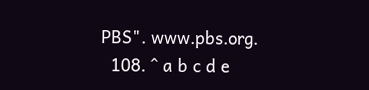PBS". www.pbs.org.
  108. ^ a b c d e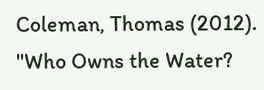Coleman, Thomas (2012). "Who Owns the Water?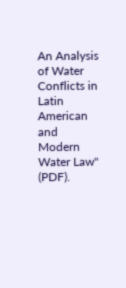An Analysis of Water Conflicts in Latin American and Modern Water Law" (PDF).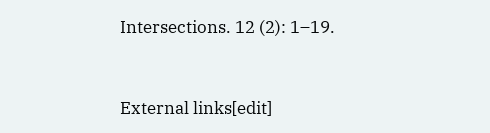Intersections. 12 (2): 1–19.


External links[edit]